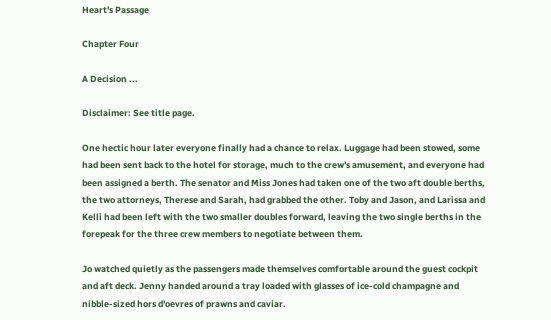Heart's Passage

Chapter Four

A Decision ...

Disclaimer: See title page.

One hectic hour later everyone finally had a chance to relax. Luggage had been stowed, some had been sent back to the hotel for storage, much to the crew's amusement, and everyone had been assigned a berth. The senator and Miss Jones had taken one of the two aft double berths, the two attorneys, Therese and Sarah, had grabbed the other. Toby and Jason, and Larissa and Kelli had been left with the two smaller doubles forward, leaving the two single berths in the forepeak for the three crew members to negotiate between them.

Jo watched quietly as the passengers made themselves comfortable around the guest cockpit and aft deck. Jenny handed around a tray loaded with glasses of ice-cold champagne and nibble-sized hors d'oevres of prawns and caviar.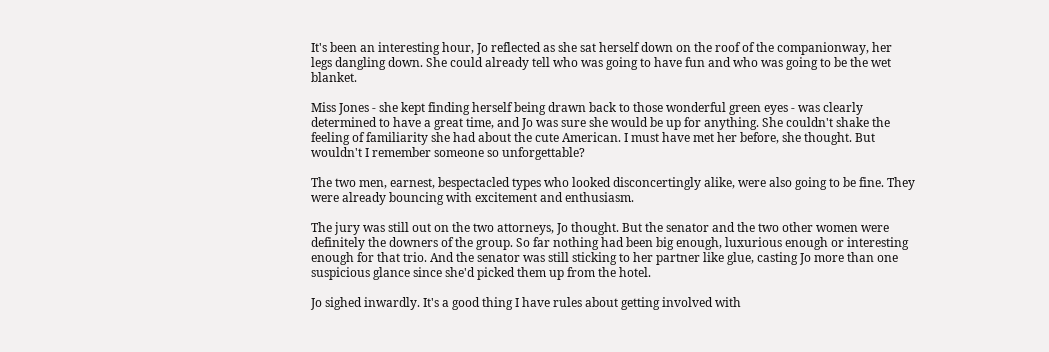It's been an interesting hour, Jo reflected as she sat herself down on the roof of the companionway, her legs dangling down. She could already tell who was going to have fun and who was going to be the wet blanket.

Miss Jones - she kept finding herself being drawn back to those wonderful green eyes - was clearly determined to have a great time, and Jo was sure she would be up for anything. She couldn't shake the feeling of familiarity she had about the cute American. I must have met her before, she thought. But wouldn't I remember someone so unforgettable?

The two men, earnest, bespectacled types who looked disconcertingly alike, were also going to be fine. They were already bouncing with excitement and enthusiasm.

The jury was still out on the two attorneys, Jo thought. But the senator and the two other women were definitely the downers of the group. So far nothing had been big enough, luxurious enough or interesting enough for that trio. And the senator was still sticking to her partner like glue, casting Jo more than one suspicious glance since she'd picked them up from the hotel.

Jo sighed inwardly. It's a good thing I have rules about getting involved with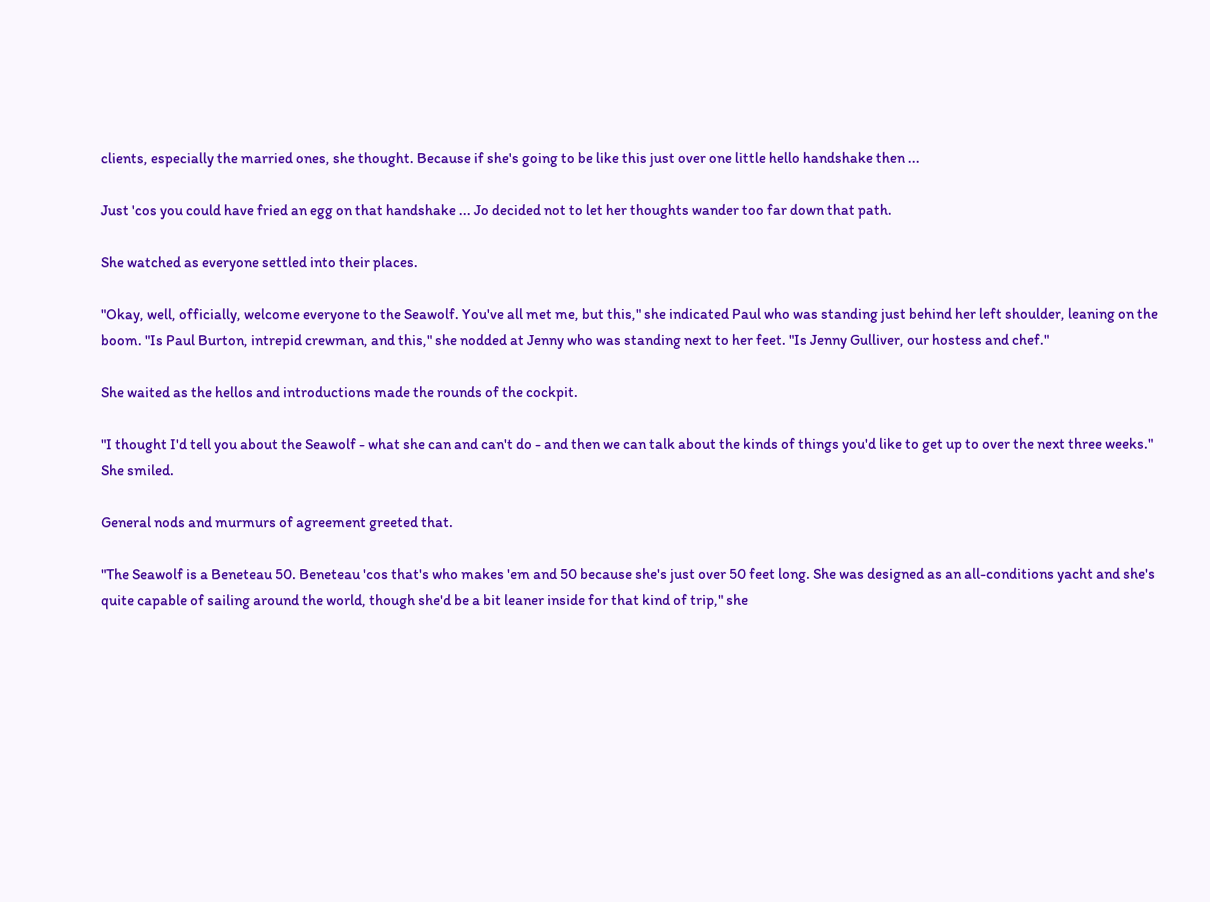clients, especially the married ones, she thought. Because if she's going to be like this just over one little hello handshake then ...

Just 'cos you could have fried an egg on that handshake ... Jo decided not to let her thoughts wander too far down that path.

She watched as everyone settled into their places.

"Okay, well, officially, welcome everyone to the Seawolf. You've all met me, but this," she indicated Paul who was standing just behind her left shoulder, leaning on the boom. "Is Paul Burton, intrepid crewman, and this," she nodded at Jenny who was standing next to her feet. "Is Jenny Gulliver, our hostess and chef."

She waited as the hellos and introductions made the rounds of the cockpit.

"I thought I'd tell you about the Seawolf - what she can and can't do - and then we can talk about the kinds of things you'd like to get up to over the next three weeks." She smiled.

General nods and murmurs of agreement greeted that.

"The Seawolf is a Beneteau 50. Beneteau 'cos that's who makes 'em and 50 because she's just over 50 feet long. She was designed as an all-conditions yacht and she's quite capable of sailing around the world, though she'd be a bit leaner inside for that kind of trip," she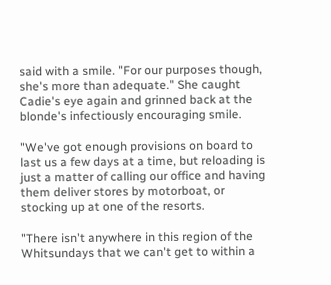said with a smile. "For our purposes though, she's more than adequate." She caught Cadie's eye again and grinned back at the blonde's infectiously encouraging smile.

"We've got enough provisions on board to last us a few days at a time, but reloading is just a matter of calling our office and having them deliver stores by motorboat, or stocking up at one of the resorts.

"There isn't anywhere in this region of the Whitsundays that we can't get to within a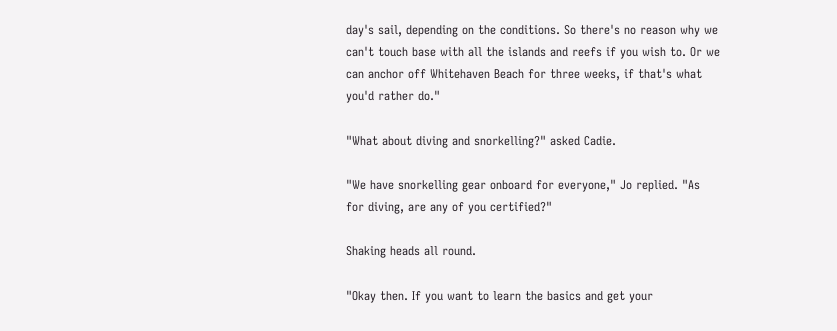day's sail, depending on the conditions. So there's no reason why we can't touch base with all the islands and reefs if you wish to. Or we can anchor off Whitehaven Beach for three weeks, if that's what you'd rather do."

"What about diving and snorkelling?" asked Cadie.

"We have snorkelling gear onboard for everyone," Jo replied. "As for diving, are any of you certified?"

Shaking heads all round.

"Okay then. If you want to learn the basics and get your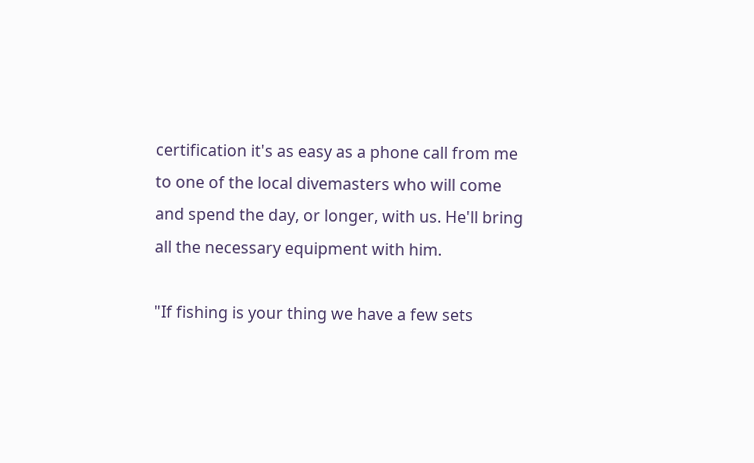certification it's as easy as a phone call from me to one of the local divemasters who will come and spend the day, or longer, with us. He'll bring all the necessary equipment with him.

"If fishing is your thing we have a few sets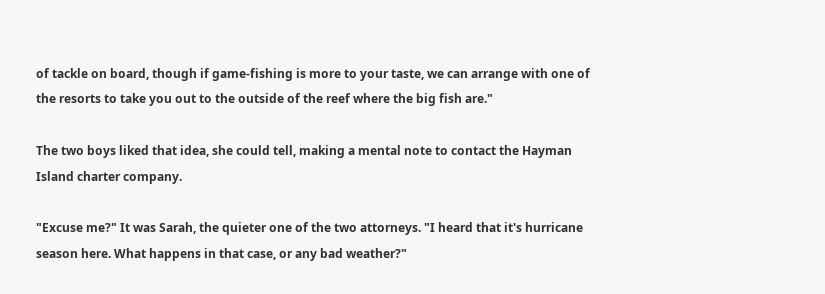of tackle on board, though if game-fishing is more to your taste, we can arrange with one of the resorts to take you out to the outside of the reef where the big fish are."

The two boys liked that idea, she could tell, making a mental note to contact the Hayman Island charter company.

"Excuse me?" It was Sarah, the quieter one of the two attorneys. "I heard that it's hurricane season here. What happens in that case, or any bad weather?"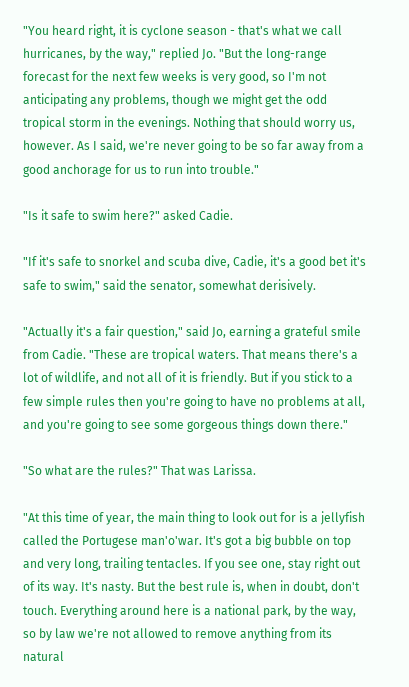"You heard right, it is cyclone season - that's what we call hurricanes, by the way," replied Jo. "But the long-range forecast for the next few weeks is very good, so I'm not anticipating any problems, though we might get the odd tropical storm in the evenings. Nothing that should worry us, however. As I said, we're never going to be so far away from a good anchorage for us to run into trouble."

"Is it safe to swim here?" asked Cadie.

"If it's safe to snorkel and scuba dive, Cadie, it's a good bet it's safe to swim," said the senator, somewhat derisively.

"Actually it's a fair question," said Jo, earning a grateful smile from Cadie. "These are tropical waters. That means there's a lot of wildlife, and not all of it is friendly. But if you stick to a few simple rules then you're going to have no problems at all, and you're going to see some gorgeous things down there."

"So what are the rules?" That was Larissa.

"At this time of year, the main thing to look out for is a jellyfish called the Portugese man'o'war. It's got a big bubble on top and very long, trailing tentacles. If you see one, stay right out of its way. It's nasty. But the best rule is, when in doubt, don't touch. Everything around here is a national park, by the way, so by law we're not allowed to remove anything from its natural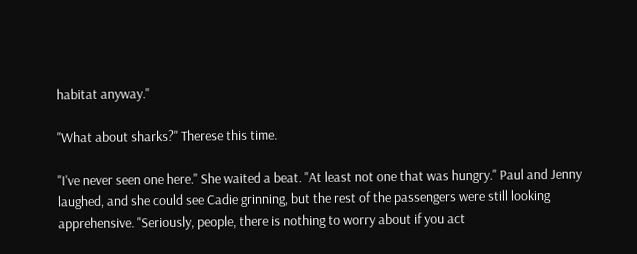habitat anyway."

"What about sharks?" Therese this time.

"I've never seen one here." She waited a beat. "At least not one that was hungry." Paul and Jenny laughed, and she could see Cadie grinning, but the rest of the passengers were still looking apprehensive. "Seriously, people, there is nothing to worry about if you act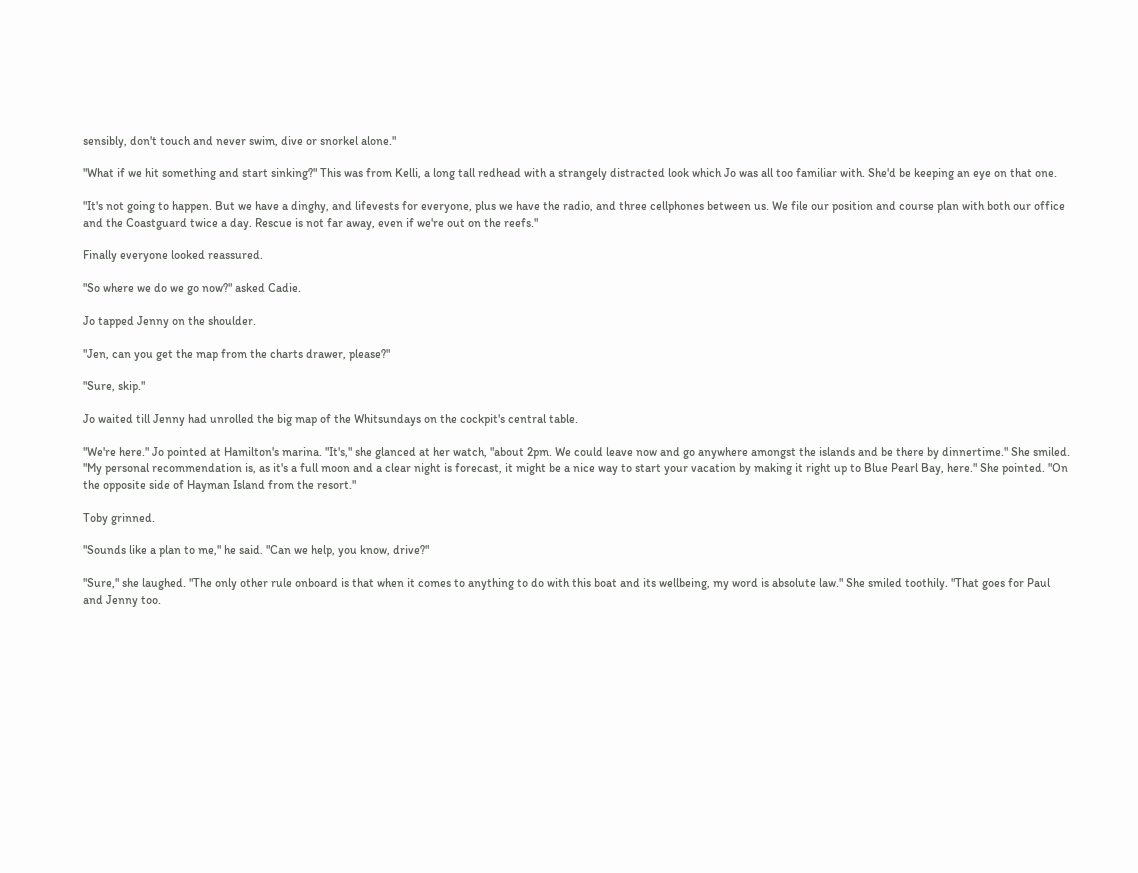sensibly, don't touch and never swim, dive or snorkel alone."

"What if we hit something and start sinking?" This was from Kelli, a long tall redhead with a strangely distracted look which Jo was all too familiar with. She'd be keeping an eye on that one.

"It's not going to happen. But we have a dinghy, and lifevests for everyone, plus we have the radio, and three cellphones between us. We file our position and course plan with both our office and the Coastguard twice a day. Rescue is not far away, even if we're out on the reefs."

Finally everyone looked reassured.

"So where we do we go now?" asked Cadie.

Jo tapped Jenny on the shoulder.

"Jen, can you get the map from the charts drawer, please?"

"Sure, skip."

Jo waited till Jenny had unrolled the big map of the Whitsundays on the cockpit's central table.

"We're here." Jo pointed at Hamilton's marina. "It's," she glanced at her watch, "about 2pm. We could leave now and go anywhere amongst the islands and be there by dinnertime." She smiled. "My personal recommendation is, as it's a full moon and a clear night is forecast, it might be a nice way to start your vacation by making it right up to Blue Pearl Bay, here." She pointed. "On the opposite side of Hayman Island from the resort."

Toby grinned.

"Sounds like a plan to me," he said. "Can we help, you know, drive?"

"Sure," she laughed. "The only other rule onboard is that when it comes to anything to do with this boat and its wellbeing, my word is absolute law." She smiled toothily. "That goes for Paul and Jenny too.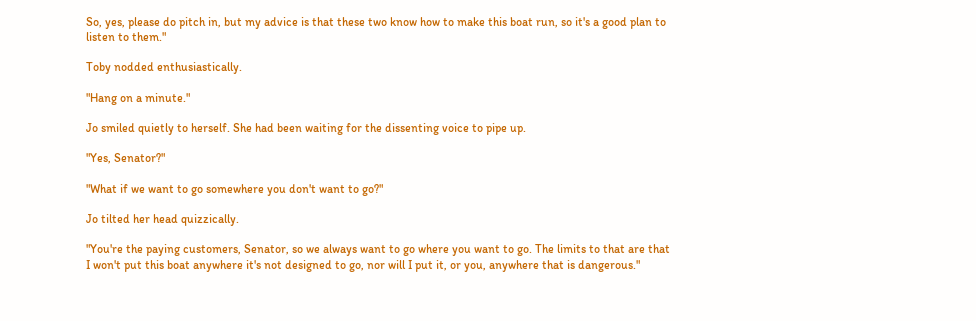So, yes, please do pitch in, but my advice is that these two know how to make this boat run, so it's a good plan to listen to them."

Toby nodded enthusiastically.

"Hang on a minute."

Jo smiled quietly to herself. She had been waiting for the dissenting voice to pipe up.

"Yes, Senator?"

"What if we want to go somewhere you don't want to go?"

Jo tilted her head quizzically.

"You're the paying customers, Senator, so we always want to go where you want to go. The limits to that are that I won't put this boat anywhere it's not designed to go, nor will I put it, or you, anywhere that is dangerous."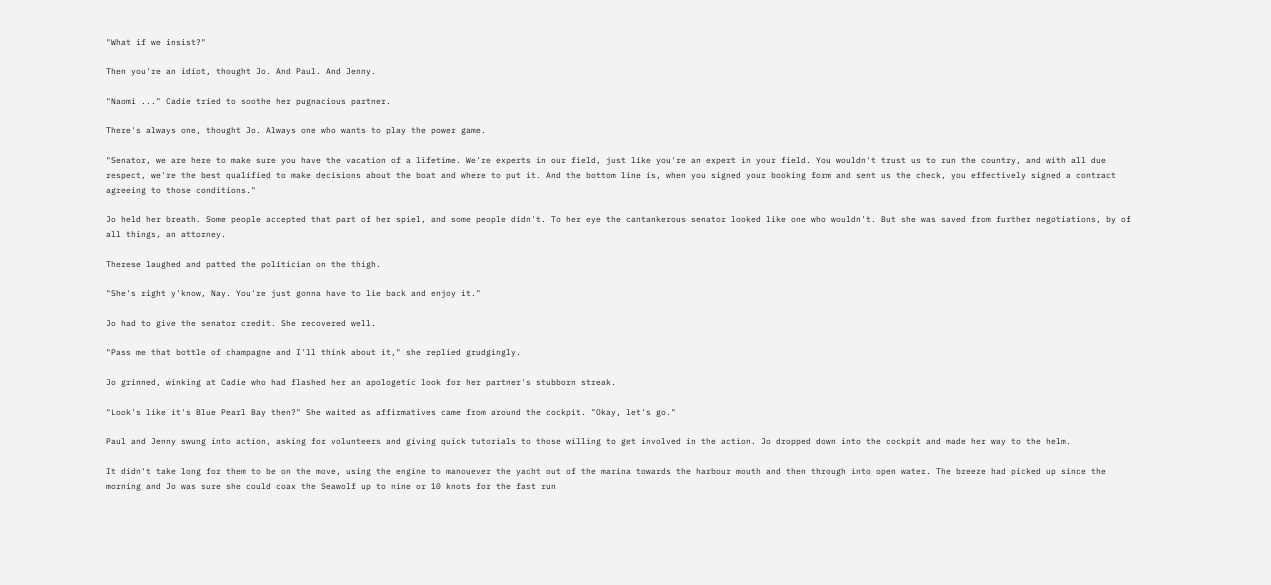"What if we insist?"

Then you're an idiot, thought Jo. And Paul. And Jenny.

"Naomi ..." Cadie tried to soothe her pugnacious partner.

There's always one, thought Jo. Always one who wants to play the power game.

"Senator, we are here to make sure you have the vacation of a lifetime. We're experts in our field, just like you're an expert in your field. You wouldn't trust us to run the country, and with all due respect, we're the best qualified to make decisions about the boat and where to put it. And the bottom line is, when you signed your booking form and sent us the check, you effectively signed a contract agreeing to those conditions."

Jo held her breath. Some people accepted that part of her spiel, and some people didn't. To her eye the cantankerous senator looked like one who wouldn't. But she was saved from further negotiations, by of all things, an attorney.

Therese laughed and patted the politician on the thigh.

"She's right y'know, Nay. You're just gonna have to lie back and enjoy it."

Jo had to give the senator credit. She recovered well.

"Pass me that bottle of champagne and I'll think about it," she replied grudgingly.

Jo grinned, winking at Cadie who had flashed her an apologetic look for her partner's stubborn streak.

"Look's like it's Blue Pearl Bay then?" She waited as affirmatives came from around the cockpit. "Okay, let's go."

Paul and Jenny swung into action, asking for volunteers and giving quick tutorials to those willing to get involved in the action. Jo dropped down into the cockpit and made her way to the helm.

It didn't take long for them to be on the move, using the engine to manouever the yacht out of the marina towards the harbour mouth and then through into open water. The breeze had picked up since the morning and Jo was sure she could coax the Seawolf up to nine or 10 knots for the fast run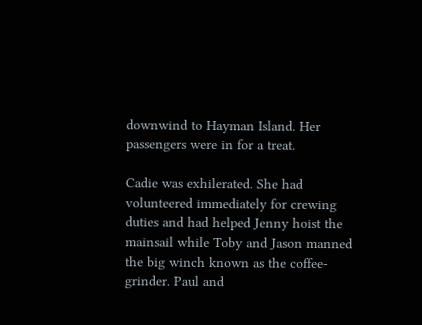downwind to Hayman Island. Her passengers were in for a treat.

Cadie was exhilerated. She had volunteered immediately for crewing duties and had helped Jenny hoist the mainsail while Toby and Jason manned the big winch known as the coffee-grinder. Paul and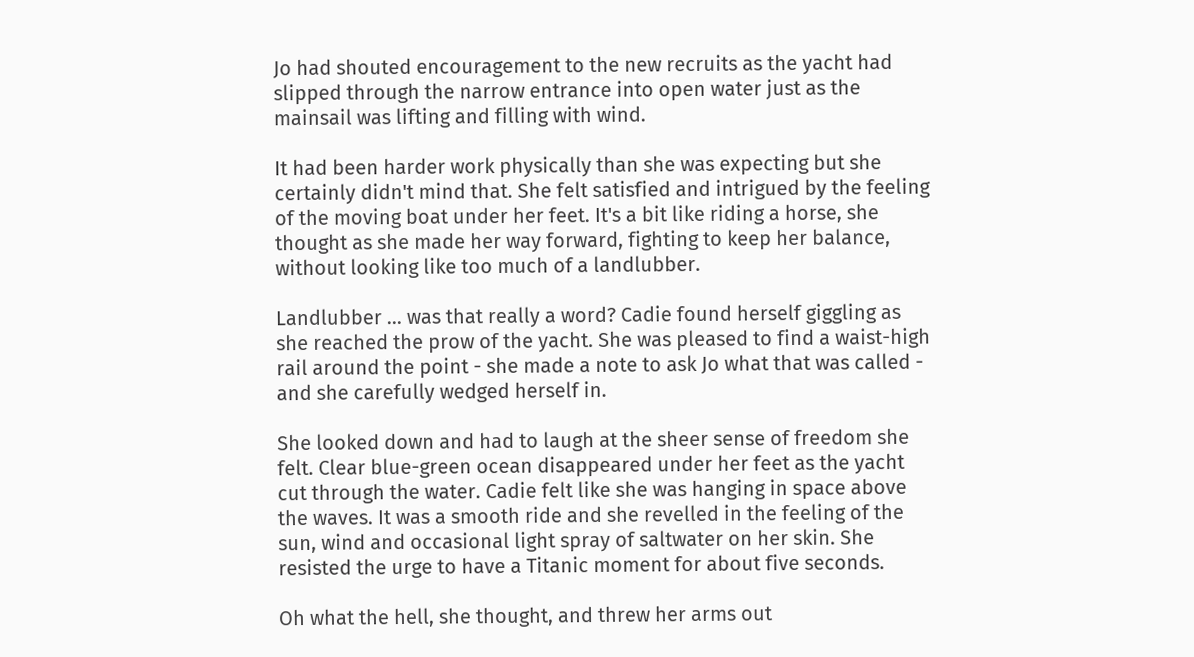Jo had shouted encouragement to the new recruits as the yacht had slipped through the narrow entrance into open water just as the mainsail was lifting and filling with wind.

It had been harder work physically than she was expecting but she certainly didn't mind that. She felt satisfied and intrigued by the feeling of the moving boat under her feet. It's a bit like riding a horse, she thought as she made her way forward, fighting to keep her balance, without looking like too much of a landlubber.

Landlubber ... was that really a word? Cadie found herself giggling as she reached the prow of the yacht. She was pleased to find a waist-high rail around the point - she made a note to ask Jo what that was called - and she carefully wedged herself in.

She looked down and had to laugh at the sheer sense of freedom she felt. Clear blue-green ocean disappeared under her feet as the yacht cut through the water. Cadie felt like she was hanging in space above the waves. It was a smooth ride and she revelled in the feeling of the sun, wind and occasional light spray of saltwater on her skin. She resisted the urge to have a Titanic moment for about five seconds.

Oh what the hell, she thought, and threw her arms out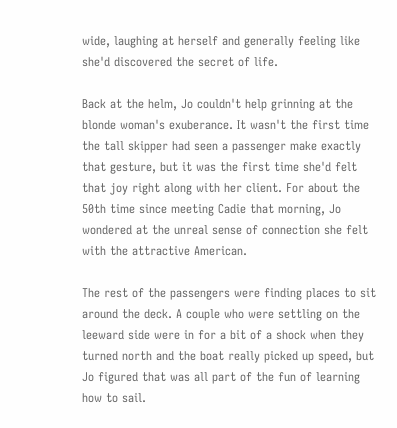wide, laughing at herself and generally feeling like she'd discovered the secret of life.

Back at the helm, Jo couldn't help grinning at the blonde woman's exuberance. It wasn't the first time the tall skipper had seen a passenger make exactly that gesture, but it was the first time she'd felt that joy right along with her client. For about the 50th time since meeting Cadie that morning, Jo wondered at the unreal sense of connection she felt with the attractive American.

The rest of the passengers were finding places to sit around the deck. A couple who were settling on the leeward side were in for a bit of a shock when they turned north and the boat really picked up speed, but Jo figured that was all part of the fun of learning how to sail.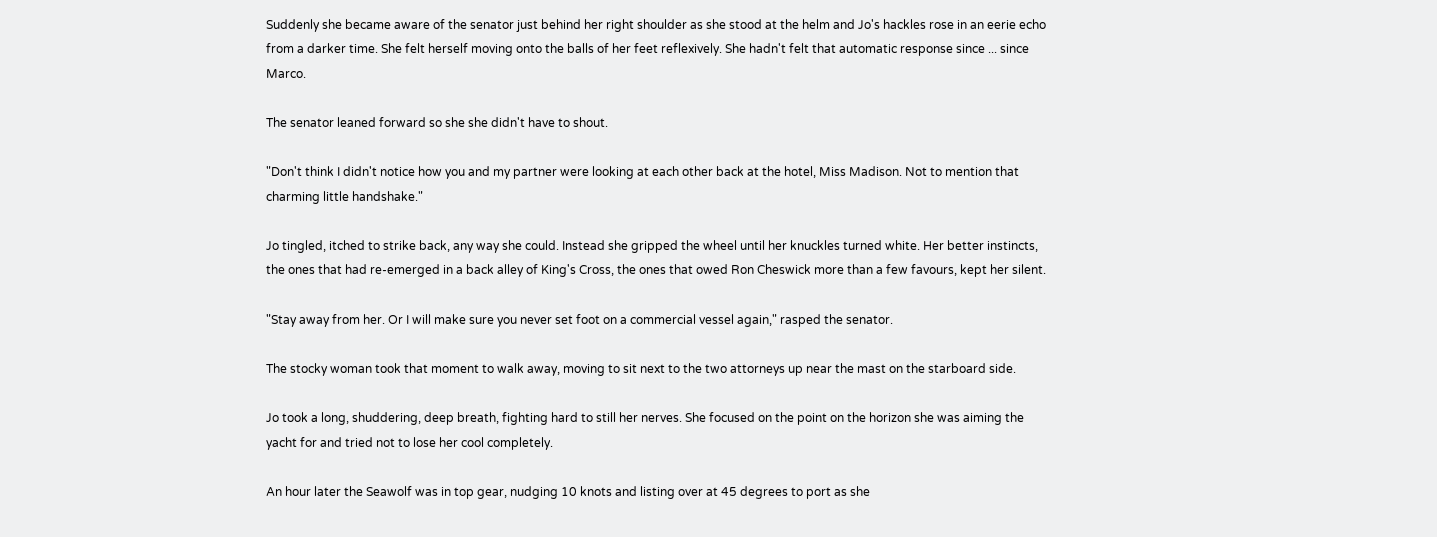Suddenly she became aware of the senator just behind her right shoulder as she stood at the helm and Jo's hackles rose in an eerie echo from a darker time. She felt herself moving onto the balls of her feet reflexively. She hadn't felt that automatic response since ... since Marco.

The senator leaned forward so she she didn't have to shout.

"Don't think I didn't notice how you and my partner were looking at each other back at the hotel, Miss Madison. Not to mention that charming little handshake."

Jo tingled, itched to strike back, any way she could. Instead she gripped the wheel until her knuckles turned white. Her better instincts, the ones that had re-emerged in a back alley of King's Cross, the ones that owed Ron Cheswick more than a few favours, kept her silent.

"Stay away from her. Or I will make sure you never set foot on a commercial vessel again," rasped the senator.

The stocky woman took that moment to walk away, moving to sit next to the two attorneys up near the mast on the starboard side.

Jo took a long, shuddering, deep breath, fighting hard to still her nerves. She focused on the point on the horizon she was aiming the yacht for and tried not to lose her cool completely.

An hour later the Seawolf was in top gear, nudging 10 knots and listing over at 45 degrees to port as she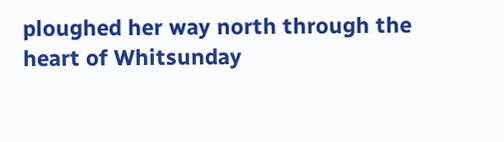ploughed her way north through the heart of Whitsunday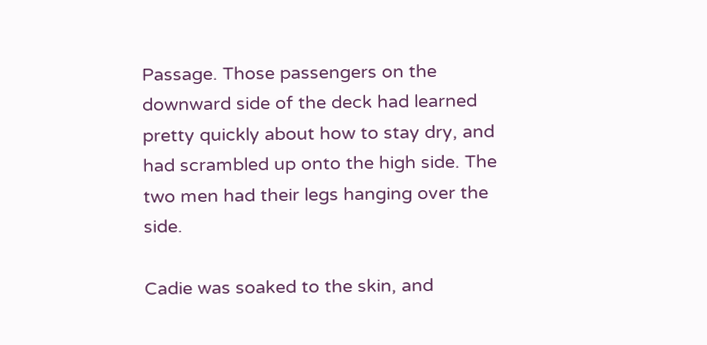Passage. Those passengers on the downward side of the deck had learned pretty quickly about how to stay dry, and had scrambled up onto the high side. The two men had their legs hanging over the side.

Cadie was soaked to the skin, and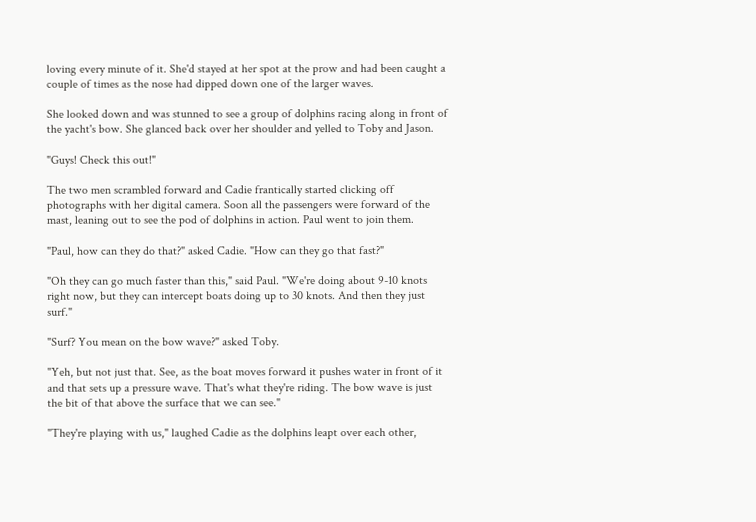loving every minute of it. She'd stayed at her spot at the prow and had been caught a couple of times as the nose had dipped down one of the larger waves.

She looked down and was stunned to see a group of dolphins racing along in front of the yacht's bow. She glanced back over her shoulder and yelled to Toby and Jason.

"Guys! Check this out!"

The two men scrambled forward and Cadie frantically started clicking off photographs with her digital camera. Soon all the passengers were forward of the mast, leaning out to see the pod of dolphins in action. Paul went to join them.

"Paul, how can they do that?" asked Cadie. "How can they go that fast?"

"Oh they can go much faster than this," said Paul. "We're doing about 9-10 knots right now, but they can intercept boats doing up to 30 knots. And then they just surf."

"Surf? You mean on the bow wave?" asked Toby.

"Yeh, but not just that. See, as the boat moves forward it pushes water in front of it and that sets up a pressure wave. That's what they're riding. The bow wave is just the bit of that above the surface that we can see."

"They're playing with us," laughed Cadie as the dolphins leapt over each other,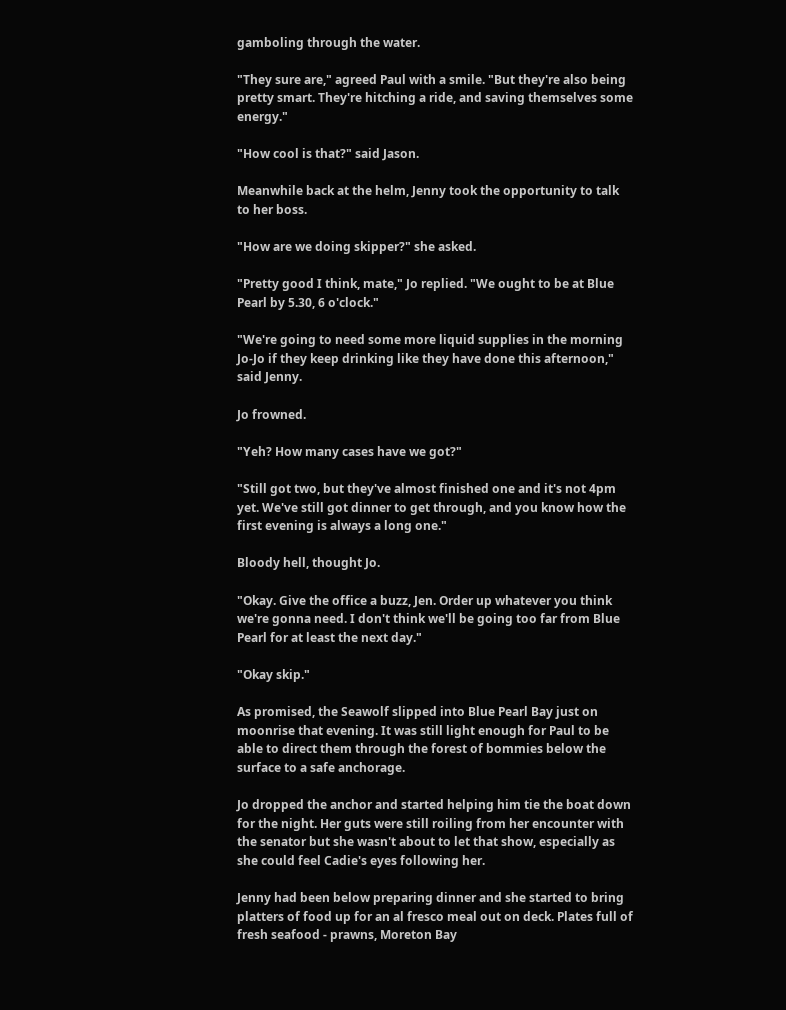gamboling through the water.

"They sure are," agreed Paul with a smile. "But they're also being pretty smart. They're hitching a ride, and saving themselves some energy."

"How cool is that?" said Jason.

Meanwhile back at the helm, Jenny took the opportunity to talk to her boss.

"How are we doing skipper?" she asked.

"Pretty good I think, mate," Jo replied. "We ought to be at Blue Pearl by 5.30, 6 o'clock."

"We're going to need some more liquid supplies in the morning Jo-Jo if they keep drinking like they have done this afternoon," said Jenny.

Jo frowned.

"Yeh? How many cases have we got?"

"Still got two, but they've almost finished one and it's not 4pm yet. We've still got dinner to get through, and you know how the first evening is always a long one."

Bloody hell, thought Jo.

"Okay. Give the office a buzz, Jen. Order up whatever you think we're gonna need. I don't think we'll be going too far from Blue Pearl for at least the next day."

"Okay skip."

As promised, the Seawolf slipped into Blue Pearl Bay just on moonrise that evening. It was still light enough for Paul to be able to direct them through the forest of bommies below the surface to a safe anchorage.

Jo dropped the anchor and started helping him tie the boat down for the night. Her guts were still roiling from her encounter with the senator but she wasn't about to let that show, especially as she could feel Cadie's eyes following her.

Jenny had been below preparing dinner and she started to bring platters of food up for an al fresco meal out on deck. Plates full of fresh seafood - prawns, Moreton Bay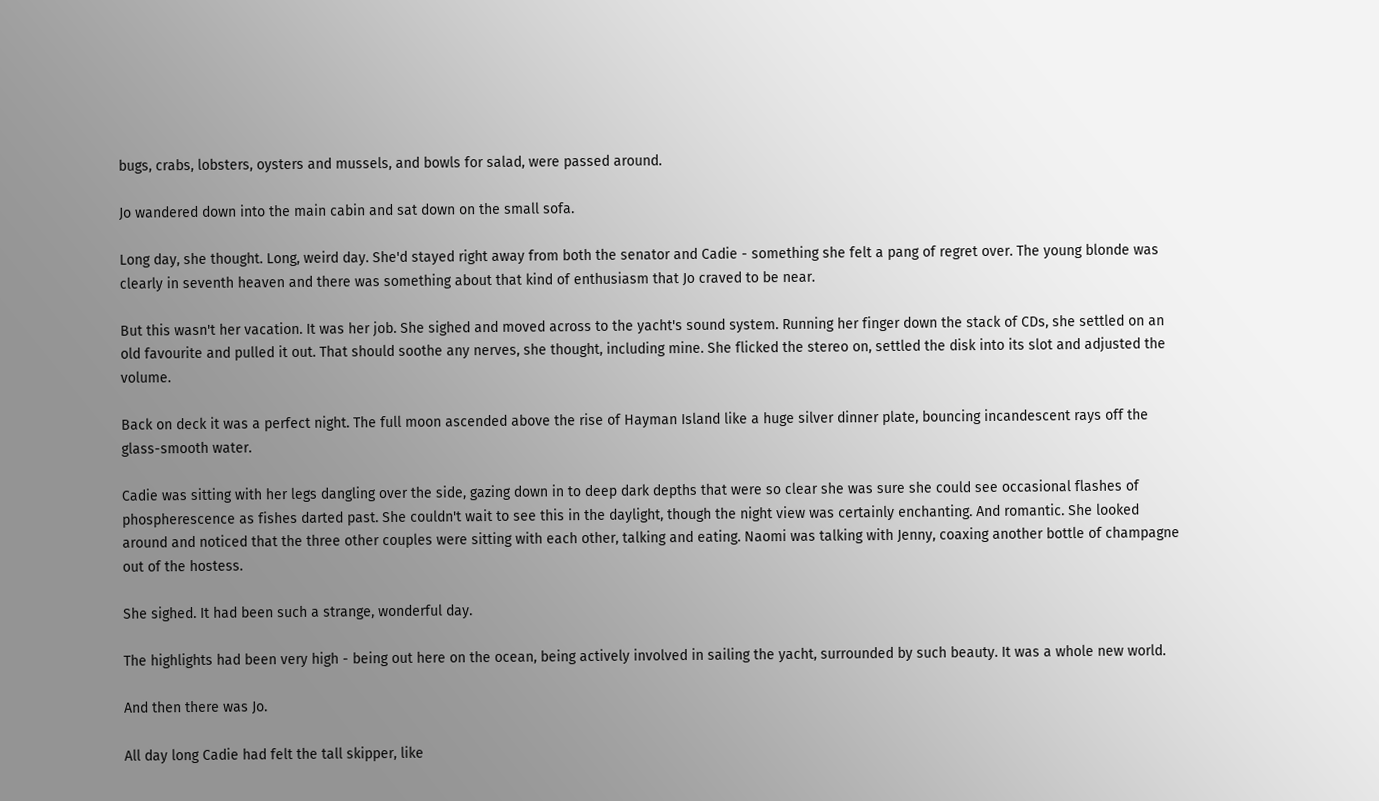bugs, crabs, lobsters, oysters and mussels, and bowls for salad, were passed around.

Jo wandered down into the main cabin and sat down on the small sofa.

Long day, she thought. Long, weird day. She'd stayed right away from both the senator and Cadie - something she felt a pang of regret over. The young blonde was clearly in seventh heaven and there was something about that kind of enthusiasm that Jo craved to be near.

But this wasn't her vacation. It was her job. She sighed and moved across to the yacht's sound system. Running her finger down the stack of CDs, she settled on an old favourite and pulled it out. That should soothe any nerves, she thought, including mine. She flicked the stereo on, settled the disk into its slot and adjusted the volume.

Back on deck it was a perfect night. The full moon ascended above the rise of Hayman Island like a huge silver dinner plate, bouncing incandescent rays off the glass-smooth water.

Cadie was sitting with her legs dangling over the side, gazing down in to deep dark depths that were so clear she was sure she could see occasional flashes of phospherescence as fishes darted past. She couldn't wait to see this in the daylight, though the night view was certainly enchanting. And romantic. She looked around and noticed that the three other couples were sitting with each other, talking and eating. Naomi was talking with Jenny, coaxing another bottle of champagne out of the hostess.

She sighed. It had been such a strange, wonderful day.

The highlights had been very high - being out here on the ocean, being actively involved in sailing the yacht, surrounded by such beauty. It was a whole new world.

And then there was Jo.

All day long Cadie had felt the tall skipper, like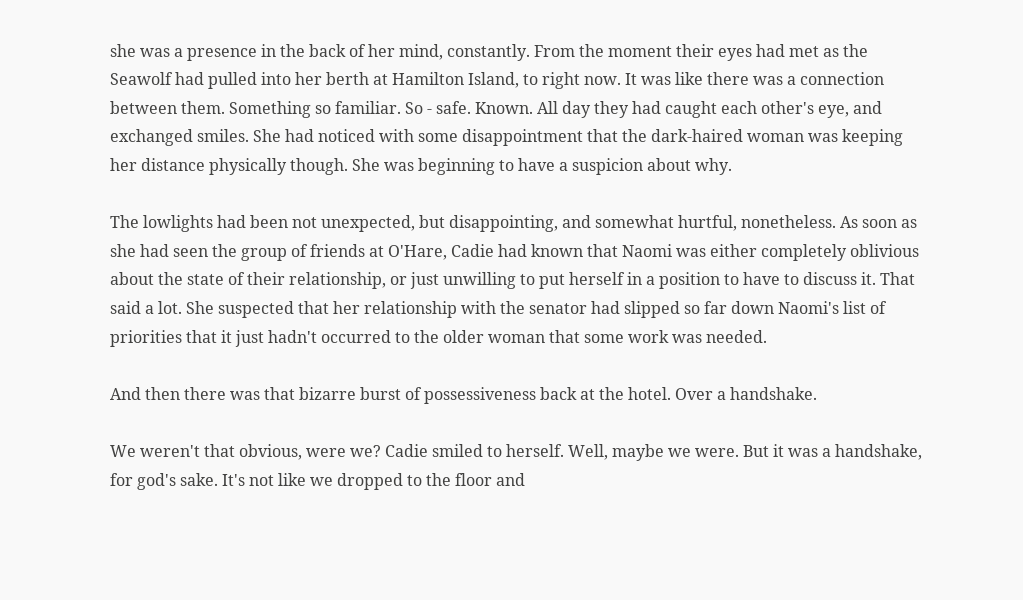she was a presence in the back of her mind, constantly. From the moment their eyes had met as the Seawolf had pulled into her berth at Hamilton Island, to right now. It was like there was a connection between them. Something so familiar. So - safe. Known. All day they had caught each other's eye, and exchanged smiles. She had noticed with some disappointment that the dark-haired woman was keeping her distance physically though. She was beginning to have a suspicion about why.

The lowlights had been not unexpected, but disappointing, and somewhat hurtful, nonetheless. As soon as she had seen the group of friends at O'Hare, Cadie had known that Naomi was either completely oblivious about the state of their relationship, or just unwilling to put herself in a position to have to discuss it. That said a lot. She suspected that her relationship with the senator had slipped so far down Naomi's list of priorities that it just hadn't occurred to the older woman that some work was needed.

And then there was that bizarre burst of possessiveness back at the hotel. Over a handshake.

We weren't that obvious, were we? Cadie smiled to herself. Well, maybe we were. But it was a handshake, for god's sake. It's not like we dropped to the floor and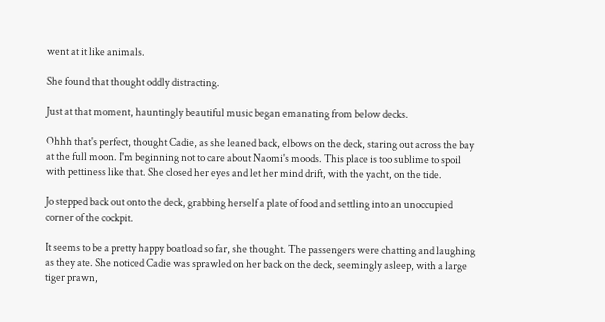went at it like animals.

She found that thought oddly distracting.

Just at that moment, hauntingly beautiful music began emanating from below decks.

Ohhh that's perfect, thought Cadie, as she leaned back, elbows on the deck, staring out across the bay at the full moon. I'm beginning not to care about Naomi's moods. This place is too sublime to spoil with pettiness like that. She closed her eyes and let her mind drift, with the yacht, on the tide.

Jo stepped back out onto the deck, grabbing herself a plate of food and settling into an unoccupied corner of the cockpit.

It seems to be a pretty happy boatload so far, she thought. The passengers were chatting and laughing as they ate. She noticed Cadie was sprawled on her back on the deck, seemingly asleep, with a large tiger prawn,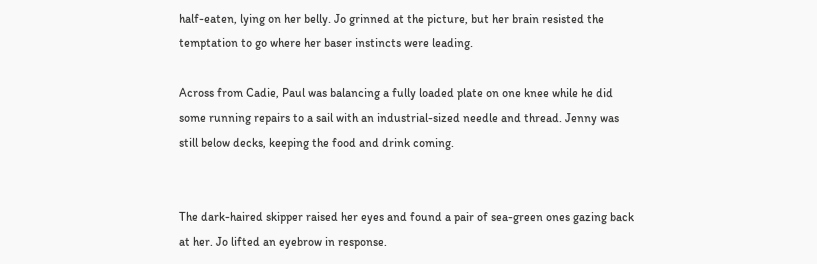half-eaten, lying on her belly. Jo grinned at the picture, but her brain resisted the temptation to go where her baser instincts were leading.

Across from Cadie, Paul was balancing a fully loaded plate on one knee while he did some running repairs to a sail with an industrial-sized needle and thread. Jenny was still below decks, keeping the food and drink coming.


The dark-haired skipper raised her eyes and found a pair of sea-green ones gazing back at her. Jo lifted an eyebrow in response.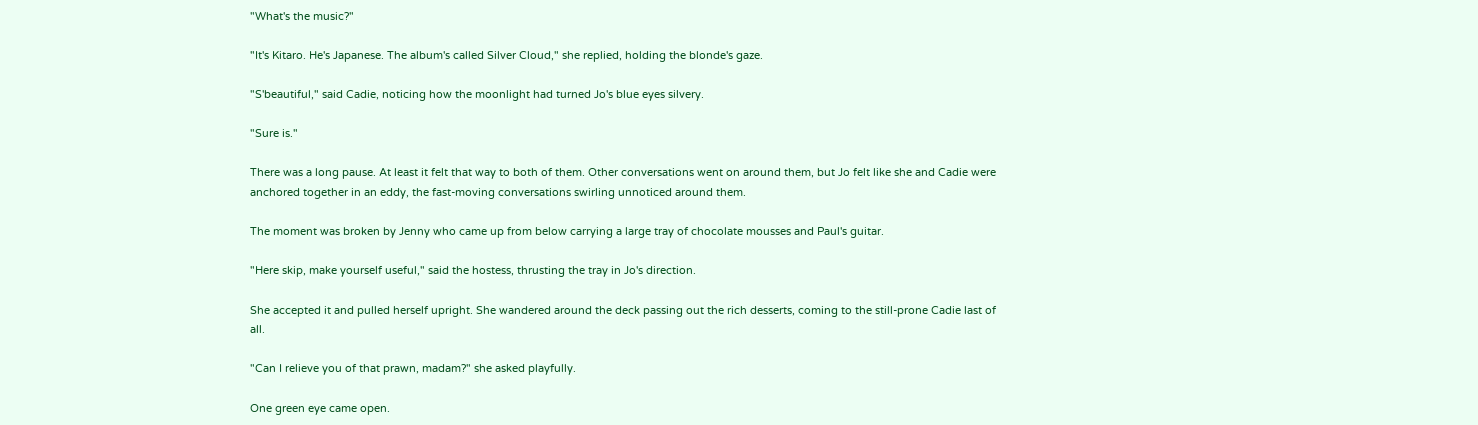"What's the music?"

"It's Kitaro. He's Japanese. The album's called Silver Cloud," she replied, holding the blonde's gaze.

"S'beautiful," said Cadie, noticing how the moonlight had turned Jo's blue eyes silvery.

"Sure is."

There was a long pause. At least it felt that way to both of them. Other conversations went on around them, but Jo felt like she and Cadie were anchored together in an eddy, the fast-moving conversations swirling unnoticed around them.

The moment was broken by Jenny who came up from below carrying a large tray of chocolate mousses and Paul's guitar.

"Here skip, make yourself useful," said the hostess, thrusting the tray in Jo's direction.

She accepted it and pulled herself upright. She wandered around the deck passing out the rich desserts, coming to the still-prone Cadie last of all.

"Can I relieve you of that prawn, madam?" she asked playfully.

One green eye came open.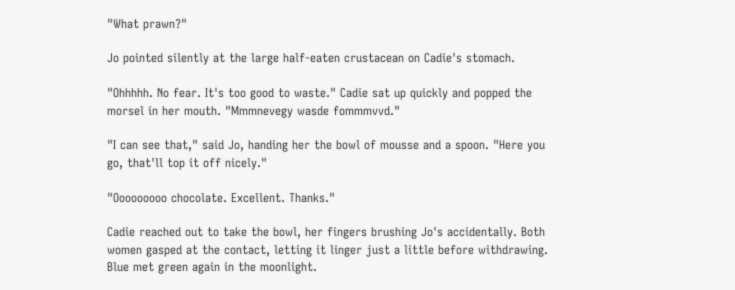"What prawn?"

Jo pointed silently at the large half-eaten crustacean on Cadie's stomach.

"Ohhhhh. No fear. It's too good to waste." Cadie sat up quickly and popped the morsel in her mouth. "Mmmnevegy wasde fommmvvd."

"I can see that," said Jo, handing her the bowl of mousse and a spoon. "Here you go, that'll top it off nicely."

"Ooooooooo chocolate. Excellent. Thanks."

Cadie reached out to take the bowl, her fingers brushing Jo's accidentally. Both women gasped at the contact, letting it linger just a little before withdrawing. Blue met green again in the moonlight.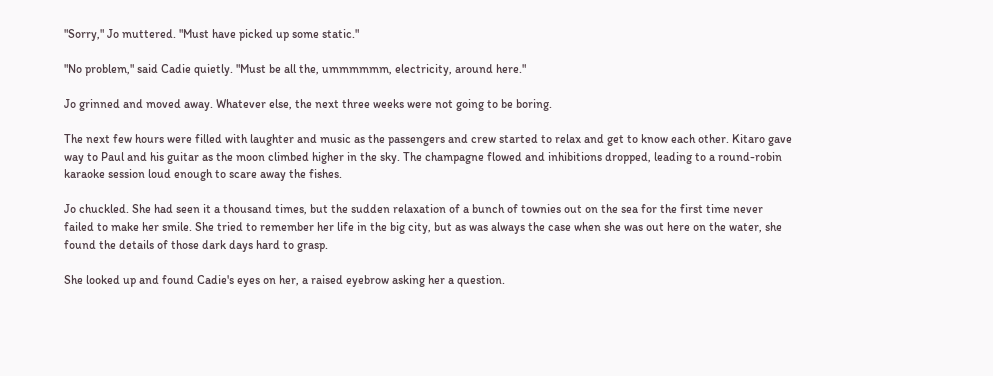"Sorry," Jo muttered. "Must have picked up some static."

"No problem," said Cadie quietly. "Must be all the, ummmmmm, electricity, around here."

Jo grinned and moved away. Whatever else, the next three weeks were not going to be boring.

The next few hours were filled with laughter and music as the passengers and crew started to relax and get to know each other. Kitaro gave way to Paul and his guitar as the moon climbed higher in the sky. The champagne flowed and inhibitions dropped, leading to a round-robin karaoke session loud enough to scare away the fishes.

Jo chuckled. She had seen it a thousand times, but the sudden relaxation of a bunch of townies out on the sea for the first time never failed to make her smile. She tried to remember her life in the big city, but as was always the case when she was out here on the water, she found the details of those dark days hard to grasp.

She looked up and found Cadie's eyes on her, a raised eyebrow asking her a question.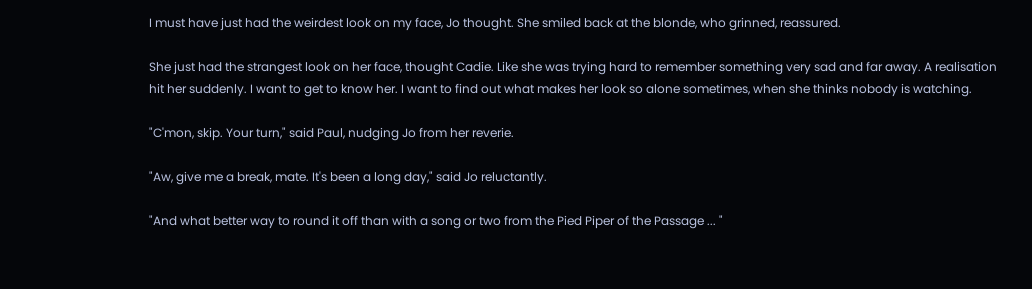I must have just had the weirdest look on my face, Jo thought. She smiled back at the blonde, who grinned, reassured.

She just had the strangest look on her face, thought Cadie. Like she was trying hard to remember something very sad and far away. A realisation hit her suddenly. I want to get to know her. I want to find out what makes her look so alone sometimes, when she thinks nobody is watching.

"C'mon, skip. Your turn," said Paul, nudging Jo from her reverie.

"Aw, give me a break, mate. It's been a long day," said Jo reluctantly.

"And what better way to round it off than with a song or two from the Pied Piper of the Passage ... "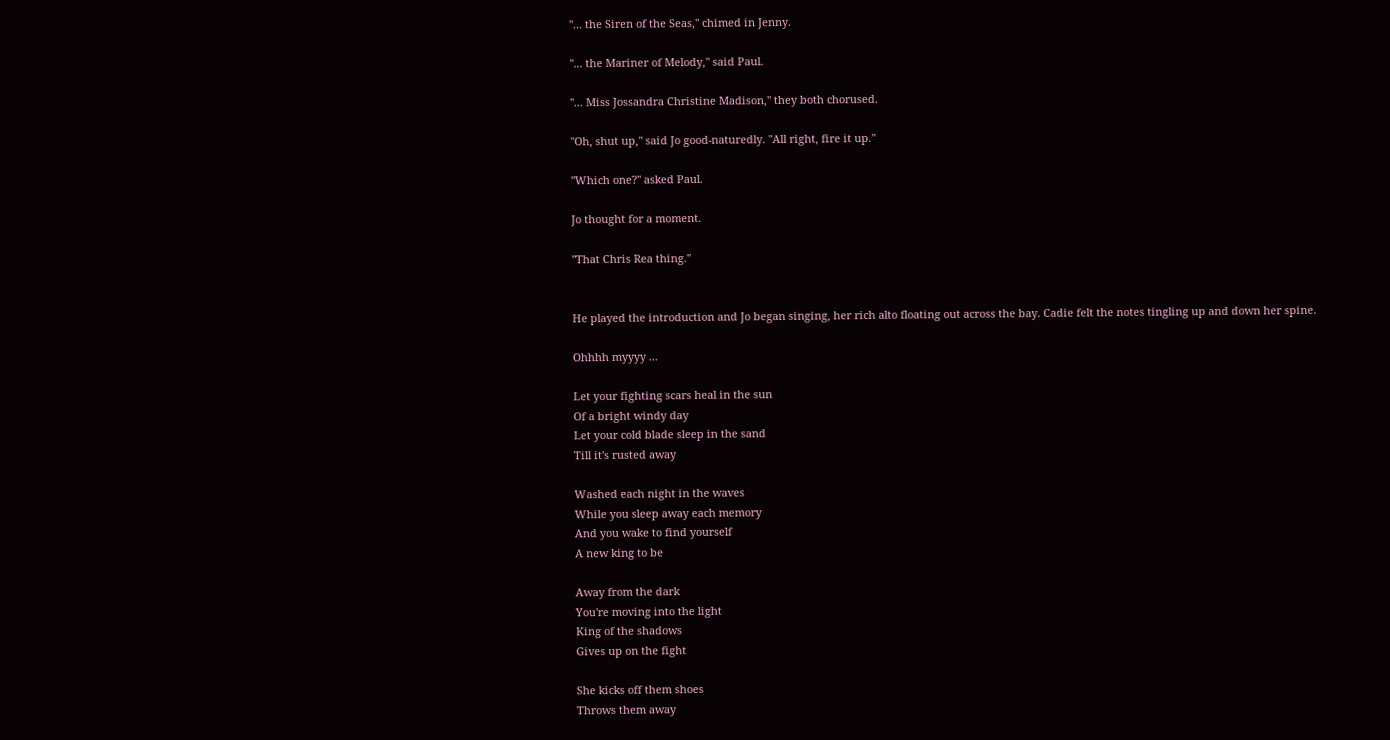"... the Siren of the Seas," chimed in Jenny.

"... the Mariner of Melody," said Paul.

"... Miss Jossandra Christine Madison," they both chorused.

"Oh, shut up," said Jo good-naturedly. "All right, fire it up."

"Which one?" asked Paul.

Jo thought for a moment.

"That Chris Rea thing."


He played the introduction and Jo began singing, her rich alto floating out across the bay. Cadie felt the notes tingling up and down her spine.

Ohhhh myyyy ...

Let your fighting scars heal in the sun
Of a bright windy day
Let your cold blade sleep in the sand
Till it's rusted away

Washed each night in the waves
While you sleep away each memory
And you wake to find yourself
A new king to be

Away from the dark
You're moving into the light
King of the shadows
Gives up on the fight

She kicks off them shoes
Throws them away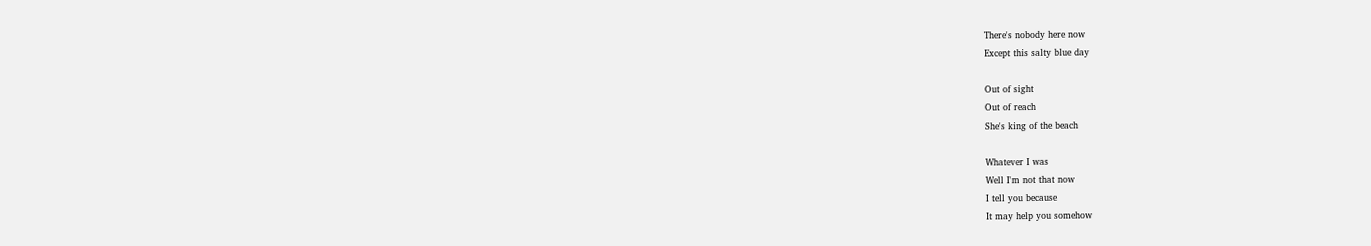There's nobody here now
Except this salty blue day

Out of sight
Out of reach
She's king of the beach

Whatever I was
Well I'm not that now
I tell you because
It may help you somehow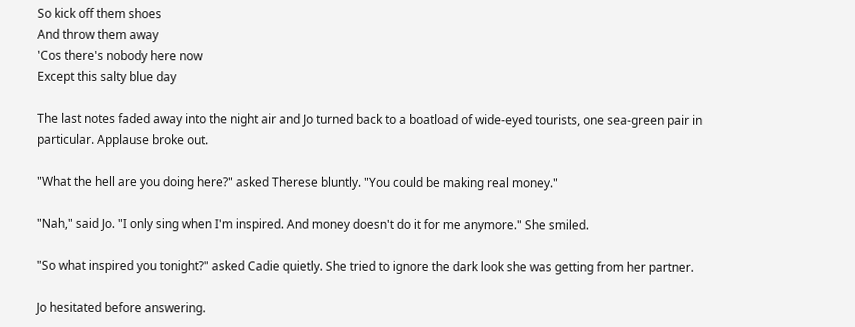So kick off them shoes
And throw them away
'Cos there's nobody here now
Except this salty blue day

The last notes faded away into the night air and Jo turned back to a boatload of wide-eyed tourists, one sea-green pair in particular. Applause broke out.

"What the hell are you doing here?" asked Therese bluntly. "You could be making real money."

"Nah," said Jo. "I only sing when I'm inspired. And money doesn't do it for me anymore." She smiled.

"So what inspired you tonight?" asked Cadie quietly. She tried to ignore the dark look she was getting from her partner.

Jo hesitated before answering.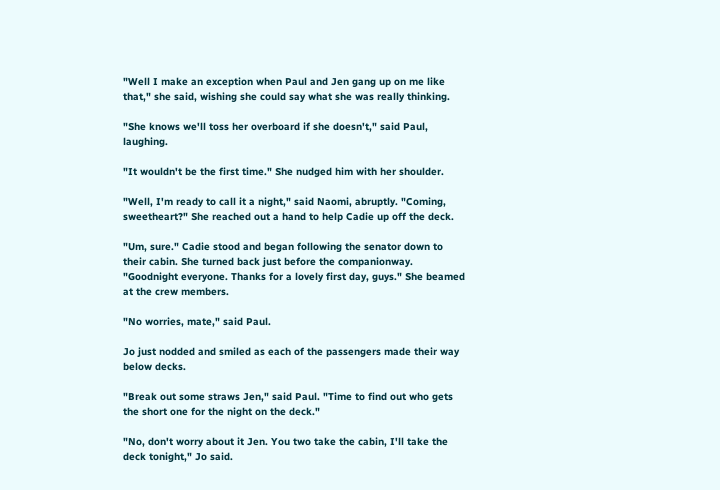"Well I make an exception when Paul and Jen gang up on me like that," she said, wishing she could say what she was really thinking.

"She knows we'll toss her overboard if she doesn't," said Paul, laughing.

"It wouldn't be the first time." She nudged him with her shoulder.

"Well, I'm ready to call it a night," said Naomi, abruptly. "Coming, sweetheart?" She reached out a hand to help Cadie up off the deck.

"Um, sure." Cadie stood and began following the senator down to their cabin. She turned back just before the companionway. "Goodnight everyone. Thanks for a lovely first day, guys." She beamed at the crew members.

"No worries, mate," said Paul.

Jo just nodded and smiled as each of the passengers made their way below decks.

"Break out some straws Jen," said Paul. "Time to find out who gets the short one for the night on the deck."

"No, don't worry about it Jen. You two take the cabin, I'll take the deck tonight," Jo said.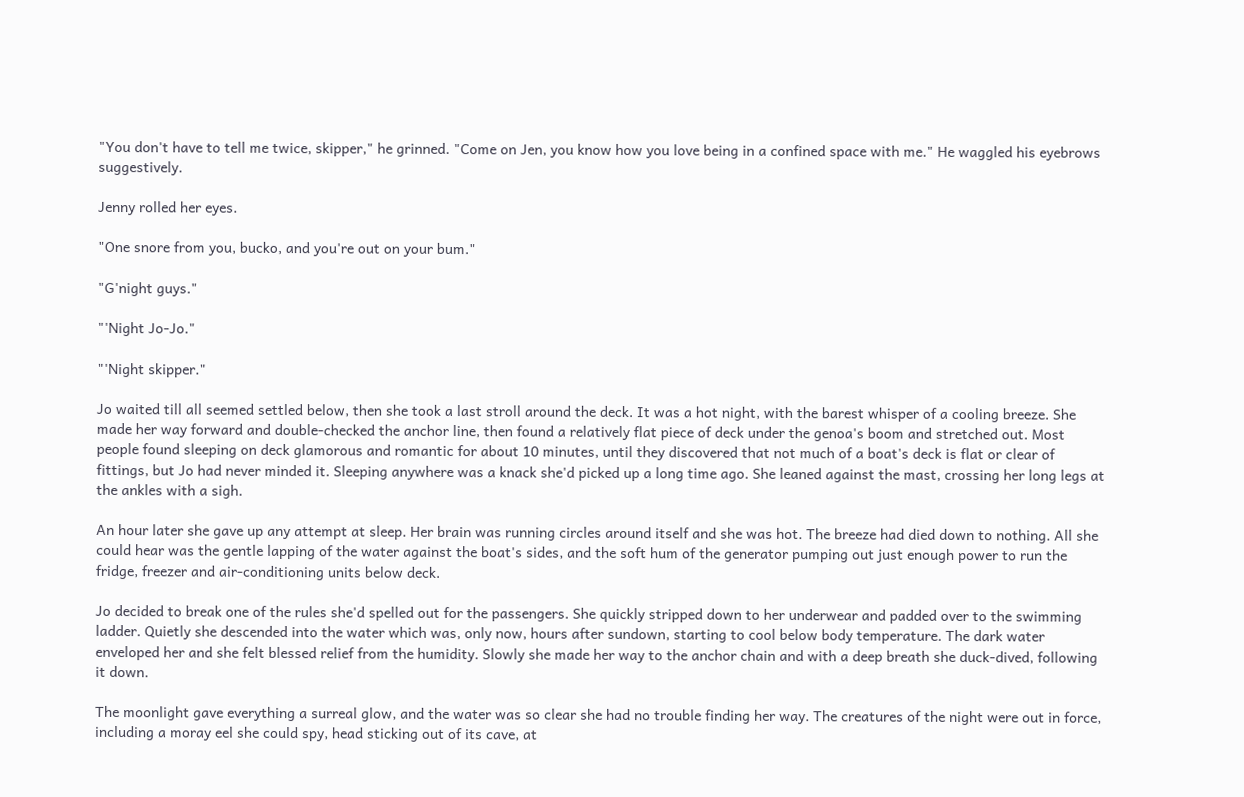"You don't have to tell me twice, skipper," he grinned. "Come on Jen, you know how you love being in a confined space with me." He waggled his eyebrows suggestively.

Jenny rolled her eyes.

"One snore from you, bucko, and you're out on your bum."

"G'night guys."

"'Night Jo-Jo."

"'Night skipper."

Jo waited till all seemed settled below, then she took a last stroll around the deck. It was a hot night, with the barest whisper of a cooling breeze. She made her way forward and double-checked the anchor line, then found a relatively flat piece of deck under the genoa's boom and stretched out. Most people found sleeping on deck glamorous and romantic for about 10 minutes, until they discovered that not much of a boat's deck is flat or clear of fittings, but Jo had never minded it. Sleeping anywhere was a knack she'd picked up a long time ago. She leaned against the mast, crossing her long legs at the ankles with a sigh.

An hour later she gave up any attempt at sleep. Her brain was running circles around itself and she was hot. The breeze had died down to nothing. All she could hear was the gentle lapping of the water against the boat's sides, and the soft hum of the generator pumping out just enough power to run the fridge, freezer and air-conditioning units below deck.

Jo decided to break one of the rules she'd spelled out for the passengers. She quickly stripped down to her underwear and padded over to the swimming ladder. Quietly she descended into the water which was, only now, hours after sundown, starting to cool below body temperature. The dark water enveloped her and she felt blessed relief from the humidity. Slowly she made her way to the anchor chain and with a deep breath she duck-dived, following it down.

The moonlight gave everything a surreal glow, and the water was so clear she had no trouble finding her way. The creatures of the night were out in force, including a moray eel she could spy, head sticking out of its cave, at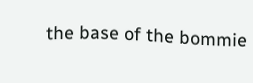the base of the bommie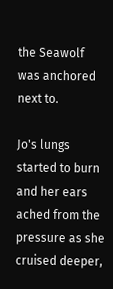the Seawolf was anchored next to.

Jo's lungs started to burn and her ears ached from the pressure as she cruised deeper,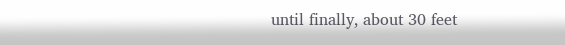until finally, about 30 feet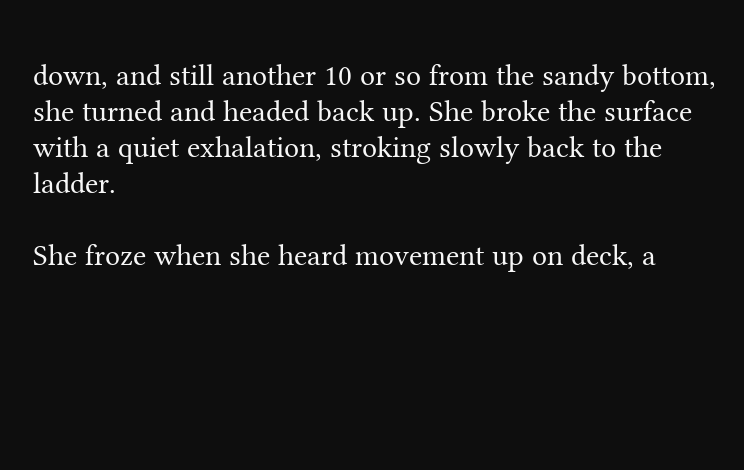down, and still another 10 or so from the sandy bottom, she turned and headed back up. She broke the surface with a quiet exhalation, stroking slowly back to the ladder.

She froze when she heard movement up on deck, a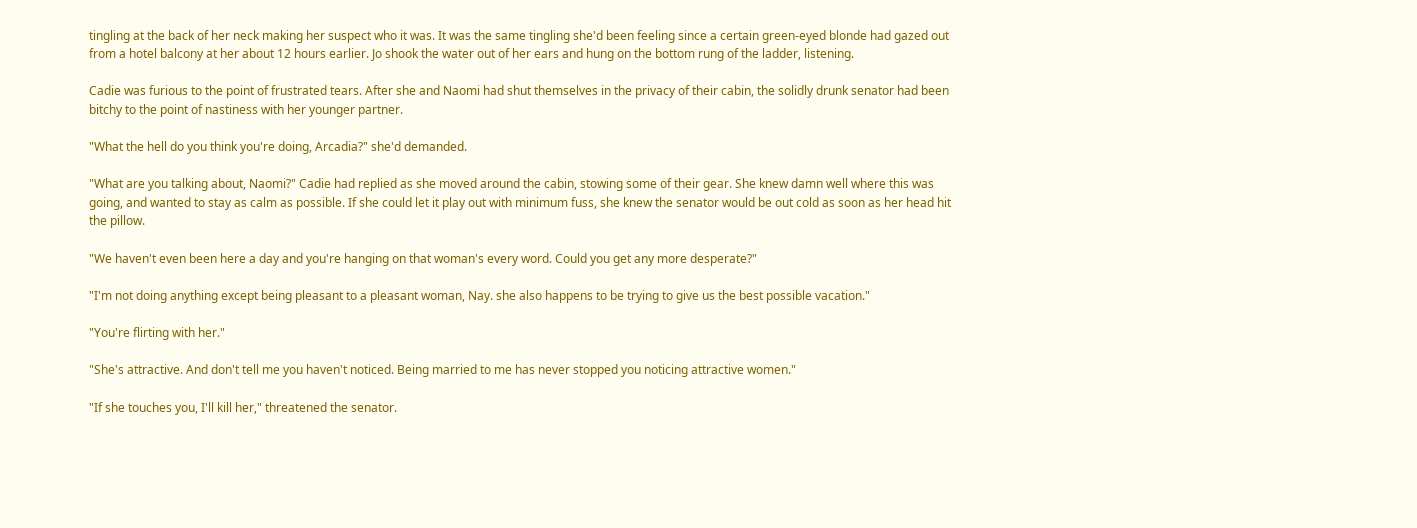tingling at the back of her neck making her suspect who it was. It was the same tingling she'd been feeling since a certain green-eyed blonde had gazed out from a hotel balcony at her about 12 hours earlier. Jo shook the water out of her ears and hung on the bottom rung of the ladder, listening.

Cadie was furious to the point of frustrated tears. After she and Naomi had shut themselves in the privacy of their cabin, the solidly drunk senator had been bitchy to the point of nastiness with her younger partner.

"What the hell do you think you're doing, Arcadia?" she'd demanded.

"What are you talking about, Naomi?" Cadie had replied as she moved around the cabin, stowing some of their gear. She knew damn well where this was going, and wanted to stay as calm as possible. If she could let it play out with minimum fuss, she knew the senator would be out cold as soon as her head hit the pillow.

"We haven't even been here a day and you're hanging on that woman's every word. Could you get any more desperate?"

"I'm not doing anything except being pleasant to a pleasant woman, Nay. she also happens to be trying to give us the best possible vacation."

"You're flirting with her."

"She's attractive. And don't tell me you haven't noticed. Being married to me has never stopped you noticing attractive women."

"If she touches you, I'll kill her," threatened the senator.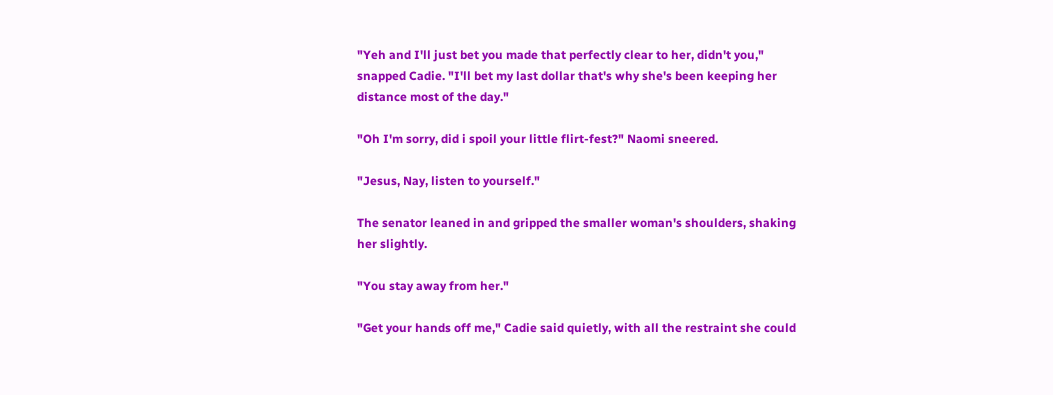"Yeh and I'll just bet you made that perfectly clear to her, didn't you," snapped Cadie. "I'll bet my last dollar that's why she's been keeping her distance most of the day."

"Oh I'm sorry, did i spoil your little flirt-fest?" Naomi sneered.

"Jesus, Nay, listen to yourself."

The senator leaned in and gripped the smaller woman's shoulders, shaking her slightly.

"You stay away from her."

"Get your hands off me," Cadie said quietly, with all the restraint she could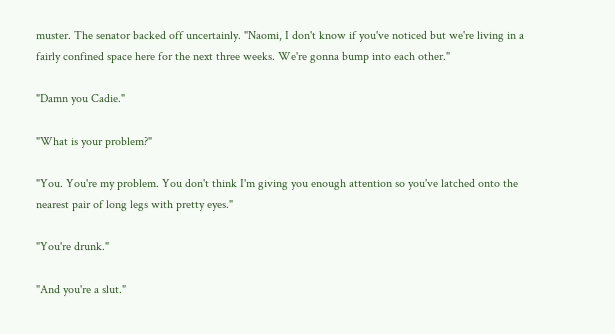muster. The senator backed off uncertainly. "Naomi, I don't know if you've noticed but we're living in a fairly confined space here for the next three weeks. We're gonna bump into each other."

"Damn you Cadie."

"What is your problem?"

"You. You're my problem. You don't think I'm giving you enough attention so you've latched onto the nearest pair of long legs with pretty eyes."

"You're drunk."

"And you're a slut."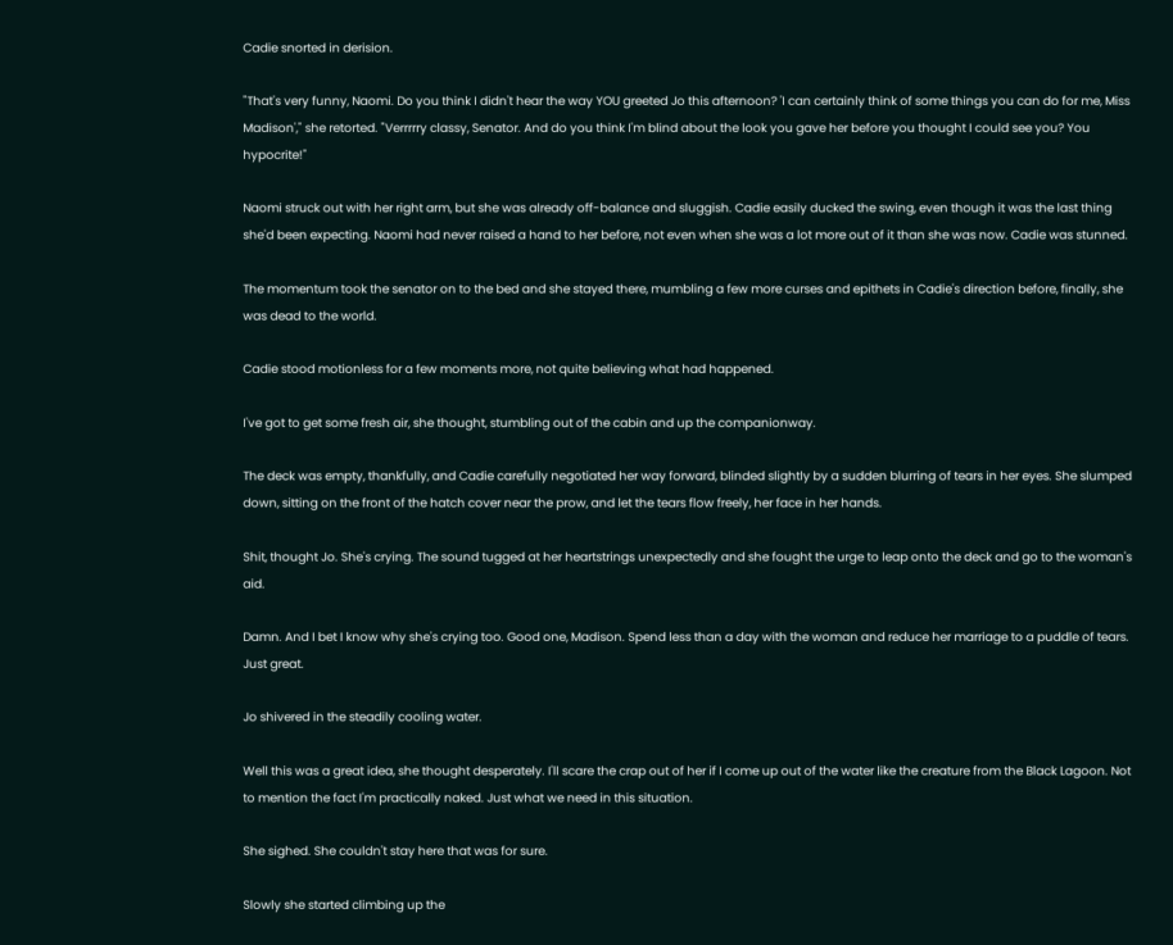Cadie snorted in derision.

"That's very funny, Naomi. Do you think I didn't hear the way YOU greeted Jo this afternoon? 'I can certainly think of some things you can do for me, Miss Madison'," she retorted. "Verrrrry classy, Senator. And do you think I'm blind about the look you gave her before you thought I could see you? You hypocrite!"

Naomi struck out with her right arm, but she was already off-balance and sluggish. Cadie easily ducked the swing, even though it was the last thing she'd been expecting. Naomi had never raised a hand to her before, not even when she was a lot more out of it than she was now. Cadie was stunned.

The momentum took the senator on to the bed and she stayed there, mumbling a few more curses and epithets in Cadie's direction before, finally, she was dead to the world.

Cadie stood motionless for a few moments more, not quite believing what had happened.

I've got to get some fresh air, she thought, stumbling out of the cabin and up the companionway.

The deck was empty, thankfully, and Cadie carefully negotiated her way forward, blinded slightly by a sudden blurring of tears in her eyes. She slumped down, sitting on the front of the hatch cover near the prow, and let the tears flow freely, her face in her hands.

Shit, thought Jo. She's crying. The sound tugged at her heartstrings unexpectedly and she fought the urge to leap onto the deck and go to the woman's aid.

Damn. And I bet I know why she's crying too. Good one, Madison. Spend less than a day with the woman and reduce her marriage to a puddle of tears. Just great.

Jo shivered in the steadily cooling water.

Well this was a great idea, she thought desperately. I'll scare the crap out of her if I come up out of the water like the creature from the Black Lagoon. Not to mention the fact I'm practically naked. Just what we need in this situation.

She sighed. She couldn't stay here that was for sure.

Slowly she started climbing up the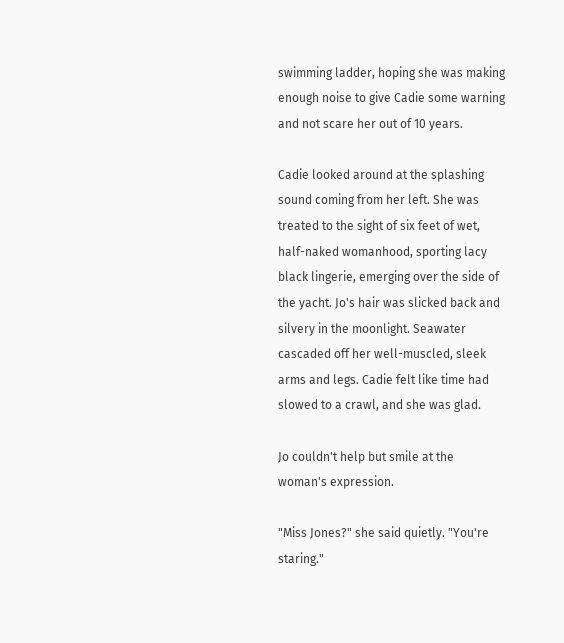swimming ladder, hoping she was making enough noise to give Cadie some warning and not scare her out of 10 years.

Cadie looked around at the splashing sound coming from her left. She was treated to the sight of six feet of wet, half-naked womanhood, sporting lacy black lingerie, emerging over the side of the yacht. Jo's hair was slicked back and silvery in the moonlight. Seawater cascaded off her well-muscled, sleek arms and legs. Cadie felt like time had slowed to a crawl, and she was glad.

Jo couldn't help but smile at the woman's expression.

"Miss Jones?" she said quietly. "You're staring."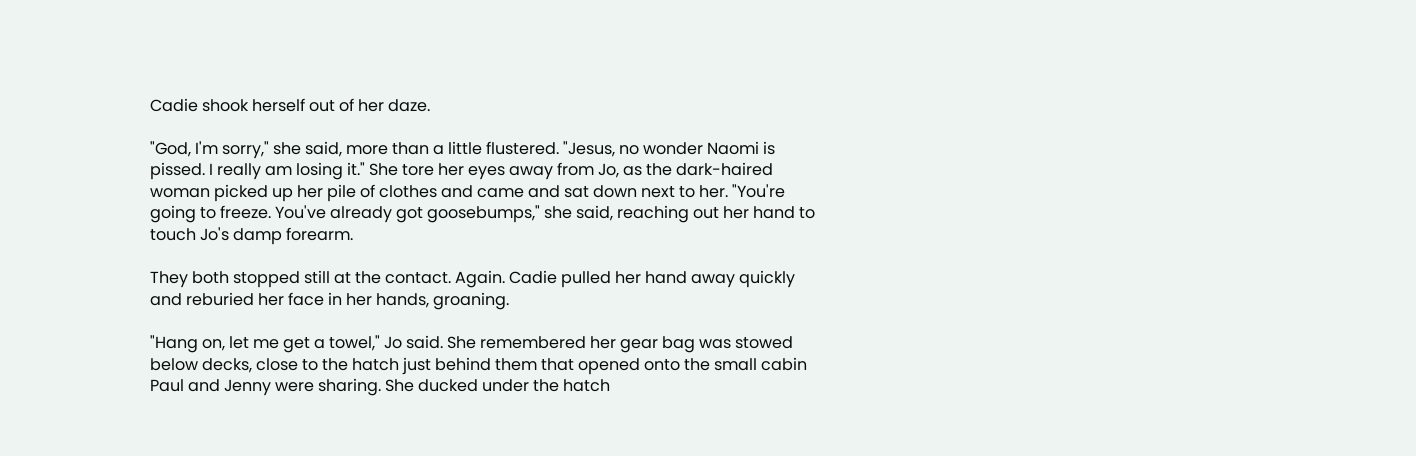Cadie shook herself out of her daze.

"God, I'm sorry," she said, more than a little flustered. "Jesus, no wonder Naomi is pissed. I really am losing it." She tore her eyes away from Jo, as the dark-haired woman picked up her pile of clothes and came and sat down next to her. "You're going to freeze. You've already got goosebumps," she said, reaching out her hand to touch Jo's damp forearm.

They both stopped still at the contact. Again. Cadie pulled her hand away quickly and reburied her face in her hands, groaning.

"Hang on, let me get a towel," Jo said. She remembered her gear bag was stowed below decks, close to the hatch just behind them that opened onto the small cabin Paul and Jenny were sharing. She ducked under the hatch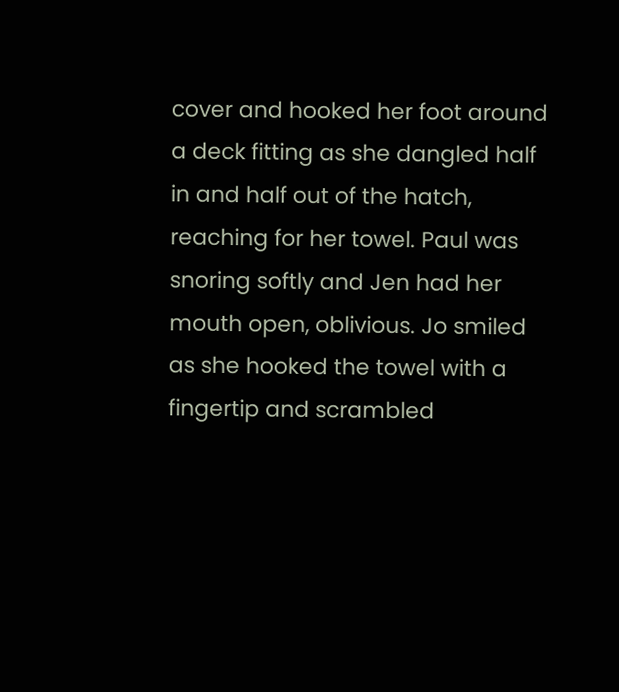cover and hooked her foot around a deck fitting as she dangled half in and half out of the hatch, reaching for her towel. Paul was snoring softly and Jen had her mouth open, oblivious. Jo smiled as she hooked the towel with a fingertip and scrambled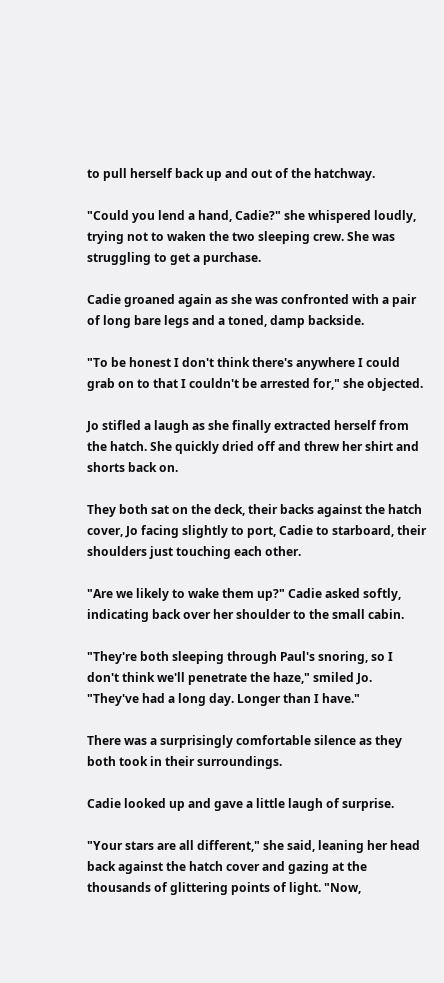to pull herself back up and out of the hatchway.

"Could you lend a hand, Cadie?" she whispered loudly, trying not to waken the two sleeping crew. She was struggling to get a purchase.

Cadie groaned again as she was confronted with a pair of long bare legs and a toned, damp backside.

"To be honest I don't think there's anywhere I could grab on to that I couldn't be arrested for," she objected.

Jo stifled a laugh as she finally extracted herself from the hatch. She quickly dried off and threw her shirt and shorts back on.

They both sat on the deck, their backs against the hatch cover, Jo facing slightly to port, Cadie to starboard, their shoulders just touching each other.

"Are we likely to wake them up?" Cadie asked softly, indicating back over her shoulder to the small cabin.

"They're both sleeping through Paul's snoring, so I don't think we'll penetrate the haze," smiled Jo. "They've had a long day. Longer than I have."

There was a surprisingly comfortable silence as they both took in their surroundings.

Cadie looked up and gave a little laugh of surprise.

"Your stars are all different," she said, leaning her head back against the hatch cover and gazing at the thousands of glittering points of light. "Now,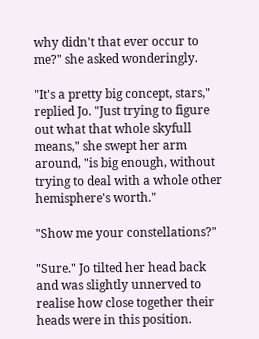why didn't that ever occur to me?" she asked wonderingly.

"It's a pretty big concept, stars," replied Jo. "Just trying to figure out what that whole skyfull means," she swept her arm around, "is big enough, without trying to deal with a whole other hemisphere's worth."

"Show me your constellations?"

"Sure." Jo tilted her head back and was slightly unnerved to realise how close together their heads were in this position.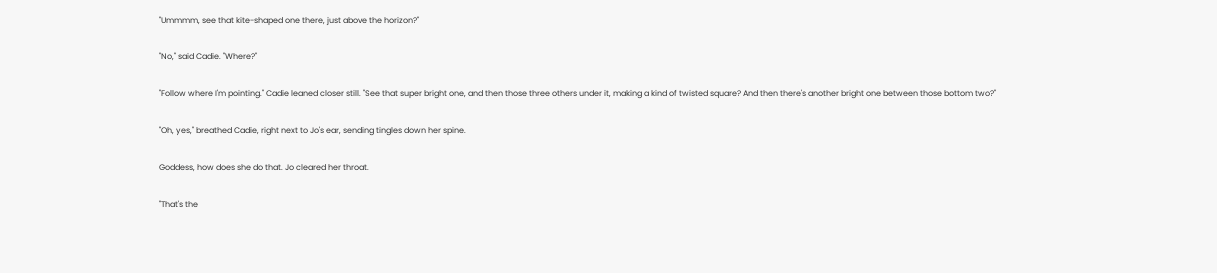"Ummmm, see that kite-shaped one there, just above the horizon?"

"No," said Cadie. "Where?"

"Follow where I'm pointing." Cadie leaned closer still. "See that super bright one, and then those three others under it, making a kind of twisted square? And then there's another bright one between those bottom two?"

"Oh, yes," breathed Cadie, right next to Jo's ear, sending tingles down her spine.

Goddess, how does she do that. Jo cleared her throat.

"That's the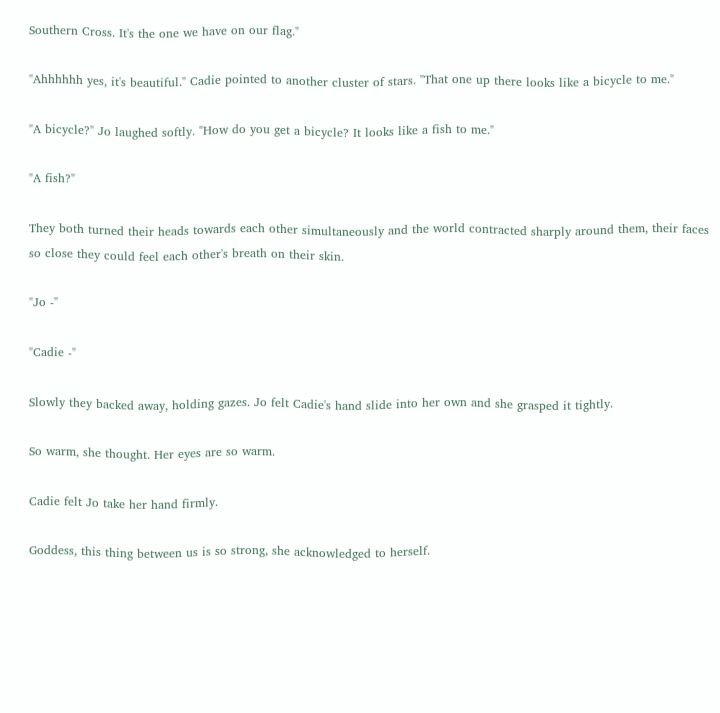Southern Cross. It's the one we have on our flag."

"Ahhhhhh yes, it's beautiful." Cadie pointed to another cluster of stars. "That one up there looks like a bicycle to me."

"A bicycle?" Jo laughed softly. "How do you get a bicycle? It looks like a fish to me."

"A fish?"

They both turned their heads towards each other simultaneously and the world contracted sharply around them, their faces so close they could feel each other's breath on their skin.

"Jo -"

"Cadie -"

Slowly they backed away, holding gazes. Jo felt Cadie's hand slide into her own and she grasped it tightly.

So warm, she thought. Her eyes are so warm.

Cadie felt Jo take her hand firmly.

Goddess, this thing between us is so strong, she acknowledged to herself.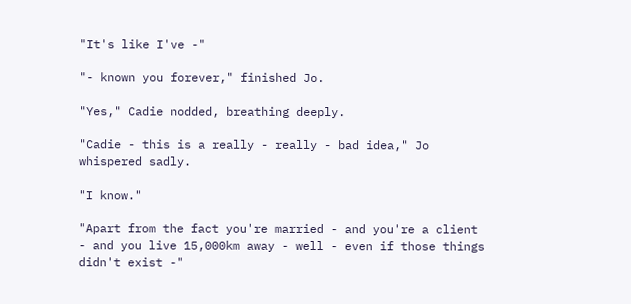"It's like I've -"

"- known you forever," finished Jo.

"Yes," Cadie nodded, breathing deeply.

"Cadie - this is a really - really - bad idea," Jo whispered sadly.

"I know."

"Apart from the fact you're married - and you're a client - and you live 15,000km away - well - even if those things didn't exist -"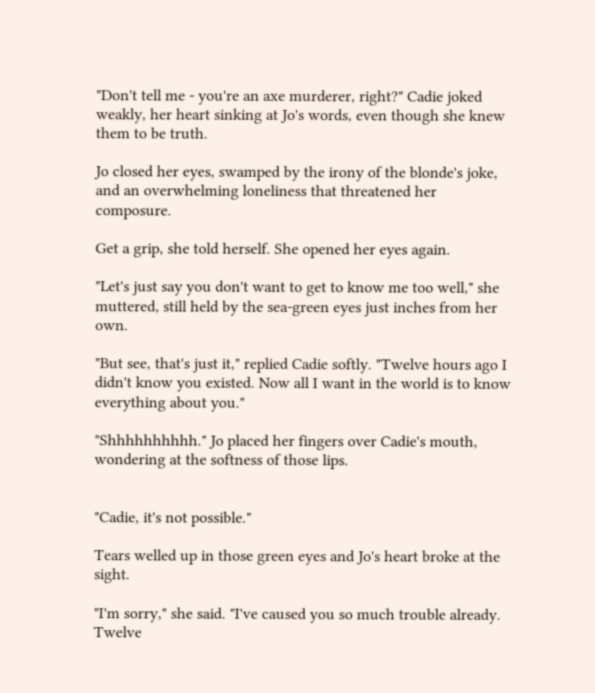"Don't tell me - you're an axe murderer, right?" Cadie joked weakly, her heart sinking at Jo's words, even though she knew them to be truth.

Jo closed her eyes, swamped by the irony of the blonde's joke, and an overwhelming loneliness that threatened her composure.

Get a grip, she told herself. She opened her eyes again.

"Let's just say you don't want to get to know me too well," she muttered, still held by the sea-green eyes just inches from her own.

"But see, that's just it," replied Cadie softly. "Twelve hours ago I didn't know you existed. Now all I want in the world is to know everything about you."

"Shhhhhhhhhh." Jo placed her fingers over Cadie's mouth, wondering at the softness of those lips.


"Cadie, it's not possible."

Tears welled up in those green eyes and Jo's heart broke at the sight.

"I'm sorry," she said. "I've caused you so much trouble already. Twelve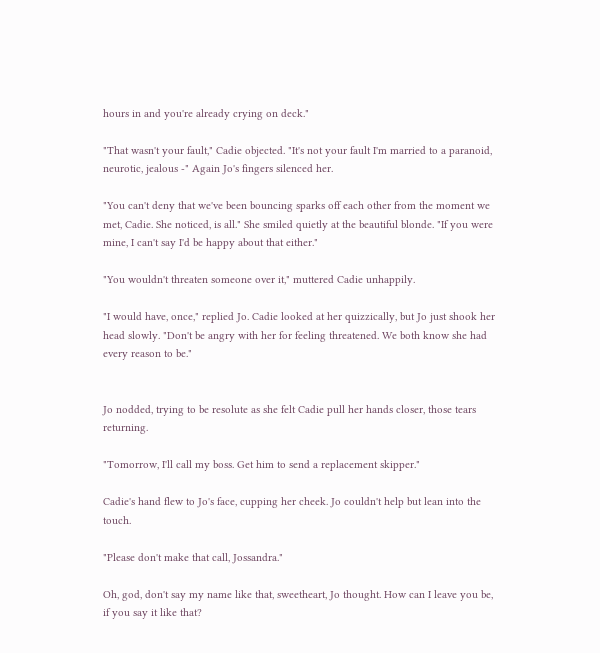hours in and you're already crying on deck."

"That wasn't your fault," Cadie objected. "It's not your fault I'm married to a paranoid, neurotic, jealous -" Again Jo's fingers silenced her.

"You can't deny that we've been bouncing sparks off each other from the moment we met, Cadie. She noticed, is all." She smiled quietly at the beautiful blonde. "If you were mine, I can't say I'd be happy about that either."

"You wouldn't threaten someone over it," muttered Cadie unhappily.

"I would have, once," replied Jo. Cadie looked at her quizzically, but Jo just shook her head slowly. "Don't be angry with her for feeling threatened. We both know she had every reason to be."


Jo nodded, trying to be resolute as she felt Cadie pull her hands closer, those tears returning.

"Tomorrow, I'll call my boss. Get him to send a replacement skipper."

Cadie's hand flew to Jo's face, cupping her cheek. Jo couldn't help but lean into the touch.

"Please don't make that call, Jossandra."

Oh, god, don't say my name like that, sweetheart, Jo thought. How can I leave you be, if you say it like that?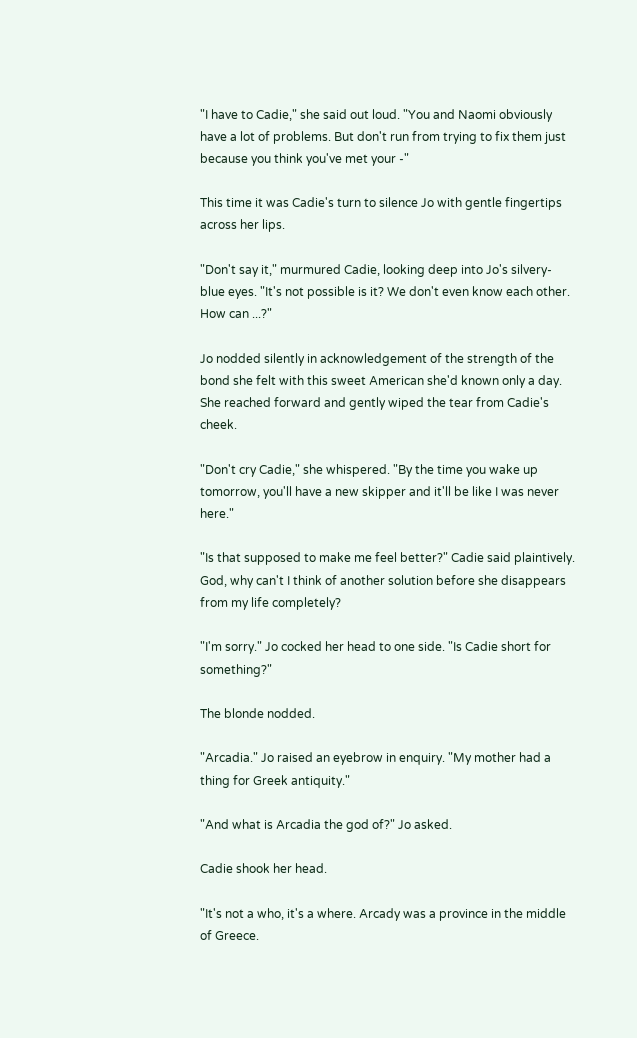"I have to Cadie," she said out loud. "You and Naomi obviously have a lot of problems. But don't run from trying to fix them just because you think you've met your -"

This time it was Cadie's turn to silence Jo with gentle fingertips across her lips.

"Don't say it," murmured Cadie, looking deep into Jo's silvery-blue eyes. "It's not possible is it? We don't even know each other. How can ...?"

Jo nodded silently in acknowledgement of the strength of the bond she felt with this sweet American she'd known only a day. She reached forward and gently wiped the tear from Cadie's cheek.

"Don't cry Cadie," she whispered. "By the time you wake up tomorrow, you'll have a new skipper and it'll be like I was never here."

"Is that supposed to make me feel better?" Cadie said plaintively. God, why can't I think of another solution before she disappears from my life completely?

"I'm sorry." Jo cocked her head to one side. "Is Cadie short for something?"

The blonde nodded.

"Arcadia." Jo raised an eyebrow in enquiry. "My mother had a thing for Greek antiquity."

"And what is Arcadia the god of?" Jo asked.

Cadie shook her head.

"It's not a who, it's a where. Arcady was a province in the middle of Greece.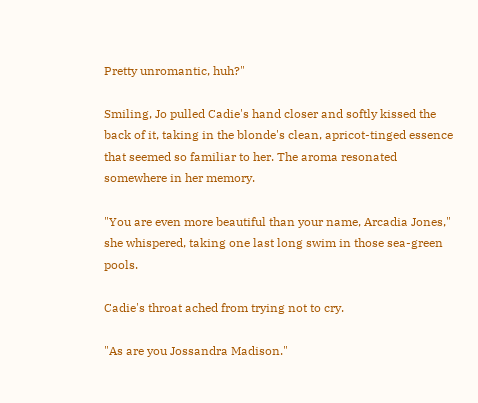Pretty unromantic, huh?"

Smiling, Jo pulled Cadie's hand closer and softly kissed the back of it, taking in the blonde's clean, apricot-tinged essence that seemed so familiar to her. The aroma resonated somewhere in her memory.

"You are even more beautiful than your name, Arcadia Jones," she whispered, taking one last long swim in those sea-green pools.

Cadie's throat ached from trying not to cry.

"As are you Jossandra Madison."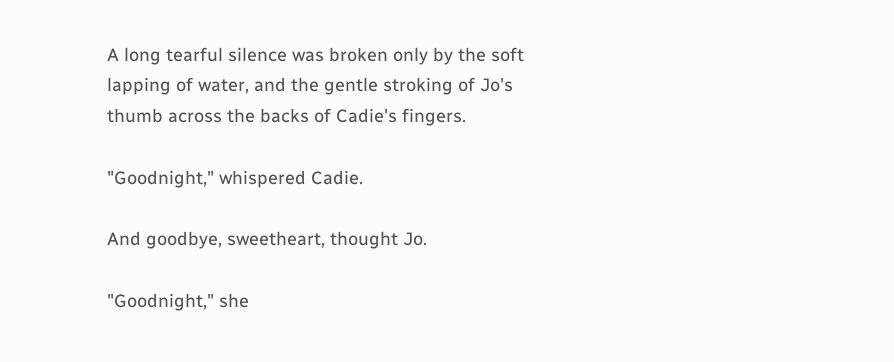A long tearful silence was broken only by the soft lapping of water, and the gentle stroking of Jo's thumb across the backs of Cadie's fingers.

"Goodnight," whispered Cadie.

And goodbye, sweetheart, thought Jo.

"Goodnight," she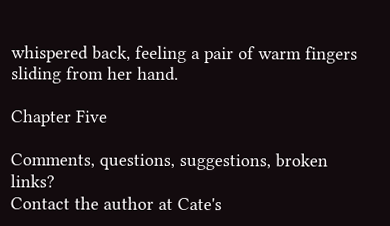whispered back, feeling a pair of warm fingers sliding from her hand.

Chapter Five

Comments, questions, suggestions, broken links?
Contact the author at Cate's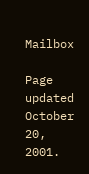Mailbox

Page updated October 20, 2001.